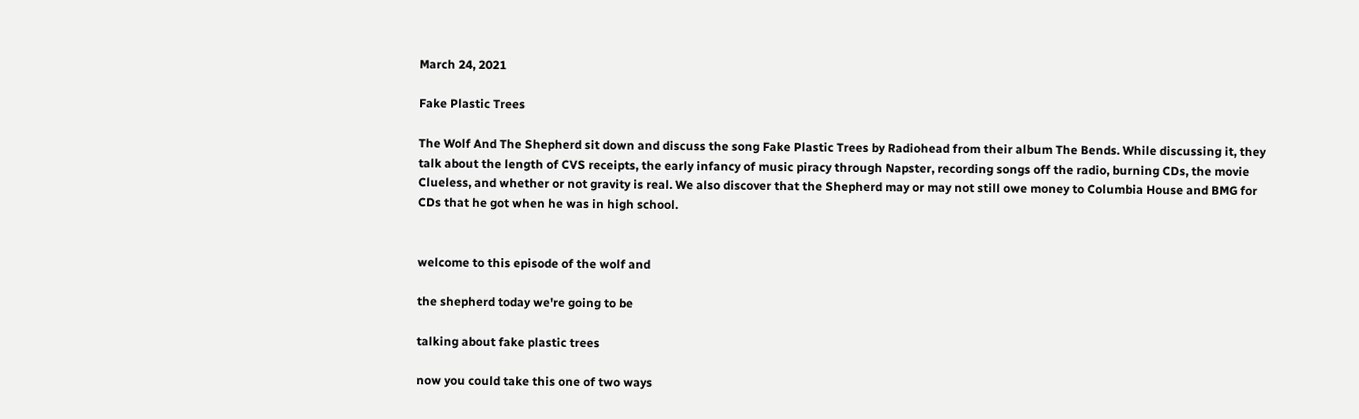March 24, 2021

Fake Plastic Trees

The Wolf And The Shepherd sit down and discuss the song Fake Plastic Trees by Radiohead from their album The Bends. While discussing it, they talk about the length of CVS receipts, the early infancy of music piracy through Napster, recording songs off the radio, burning CDs, the movie Clueless, and whether or not gravity is real. We also discover that the Shepherd may or may not still owe money to Columbia House and BMG for CDs that he got when he was in high school.


welcome to this episode of the wolf and

the shepherd today we're going to be

talking about fake plastic trees

now you could take this one of two ways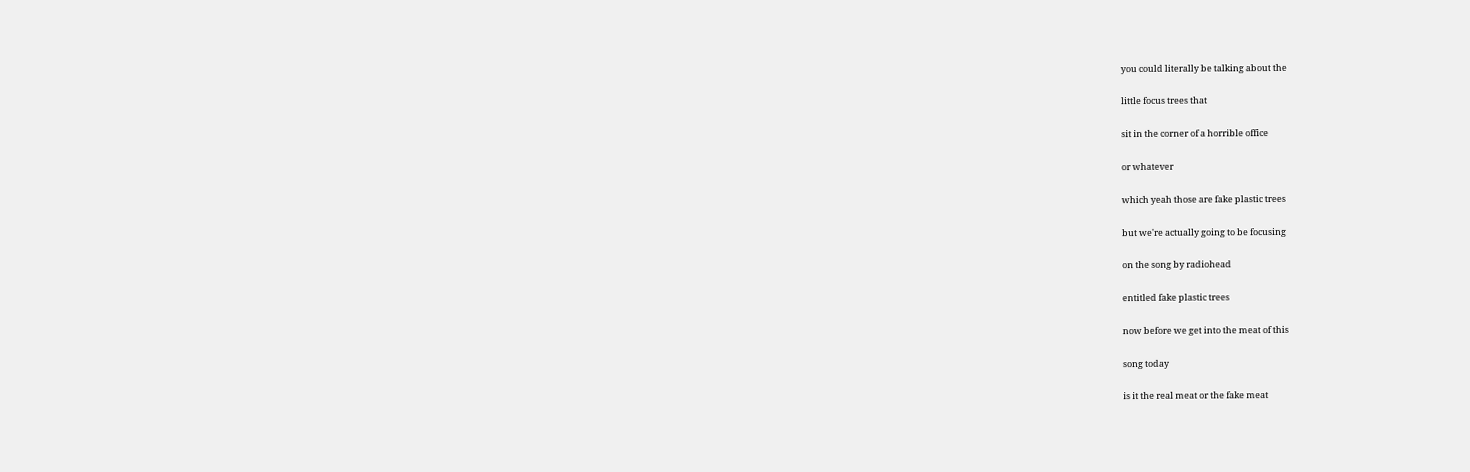you could literally be talking about the

little focus trees that

sit in the corner of a horrible office

or whatever

which yeah those are fake plastic trees

but we're actually going to be focusing

on the song by radiohead

entitled fake plastic trees

now before we get into the meat of this

song today

is it the real meat or the fake meat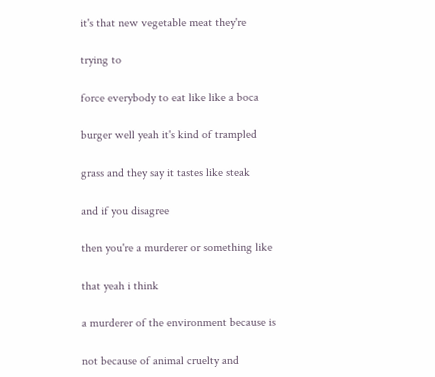it's that new vegetable meat they're

trying to

force everybody to eat like like a boca

burger well yeah it's kind of trampled

grass and they say it tastes like steak

and if you disagree

then you're a murderer or something like

that yeah i think

a murderer of the environment because is

not because of animal cruelty and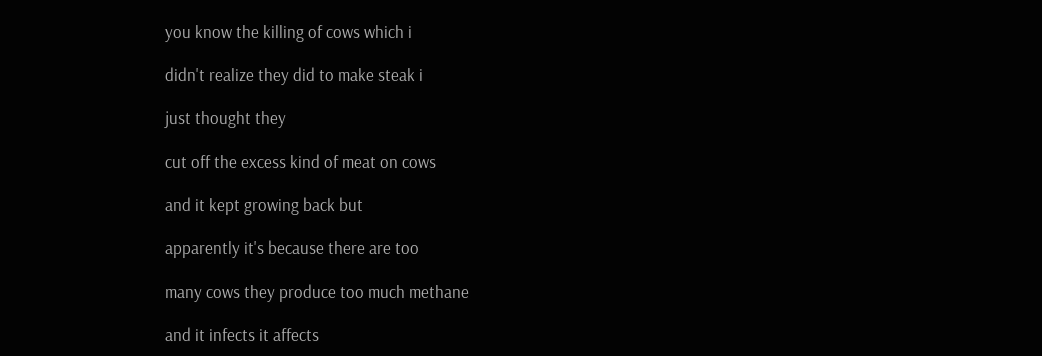you know the killing of cows which i

didn't realize they did to make steak i

just thought they

cut off the excess kind of meat on cows

and it kept growing back but

apparently it's because there are too

many cows they produce too much methane

and it infects it affects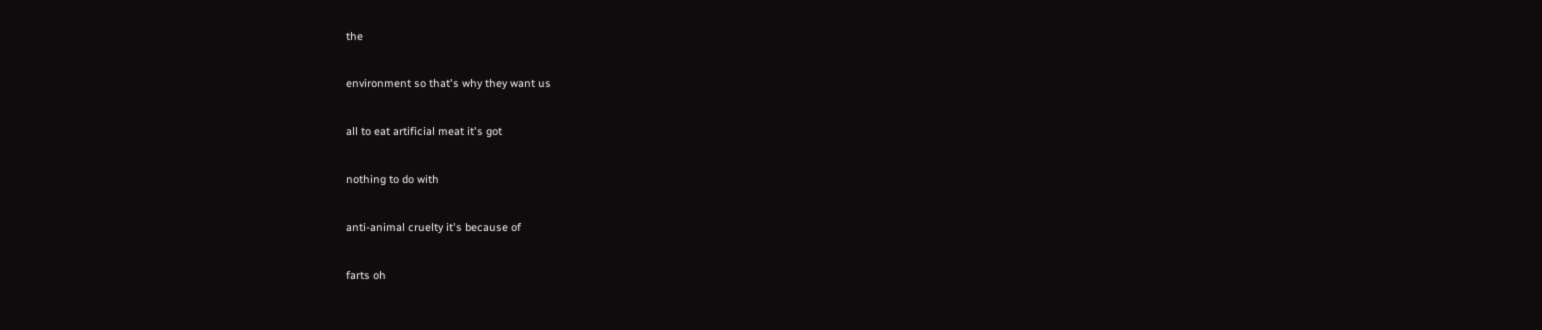the

environment so that's why they want us

all to eat artificial meat it's got

nothing to do with

anti-animal cruelty it's because of

farts oh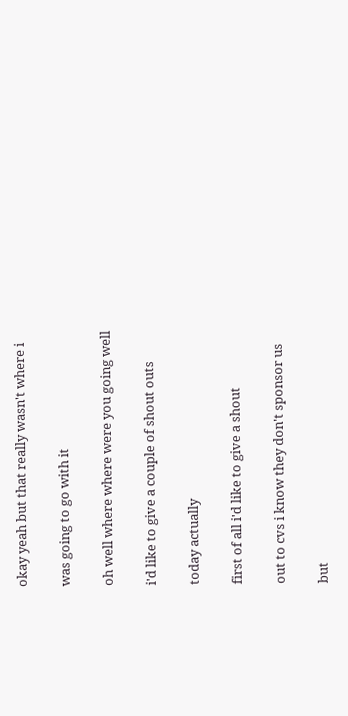okay yeah but that really wasn't where i

was going to go with it

oh well where where were you going well

i'd like to give a couple of shout outs

today actually

first of all i'd like to give a shout

out to cvs i know they don't sponsor us

but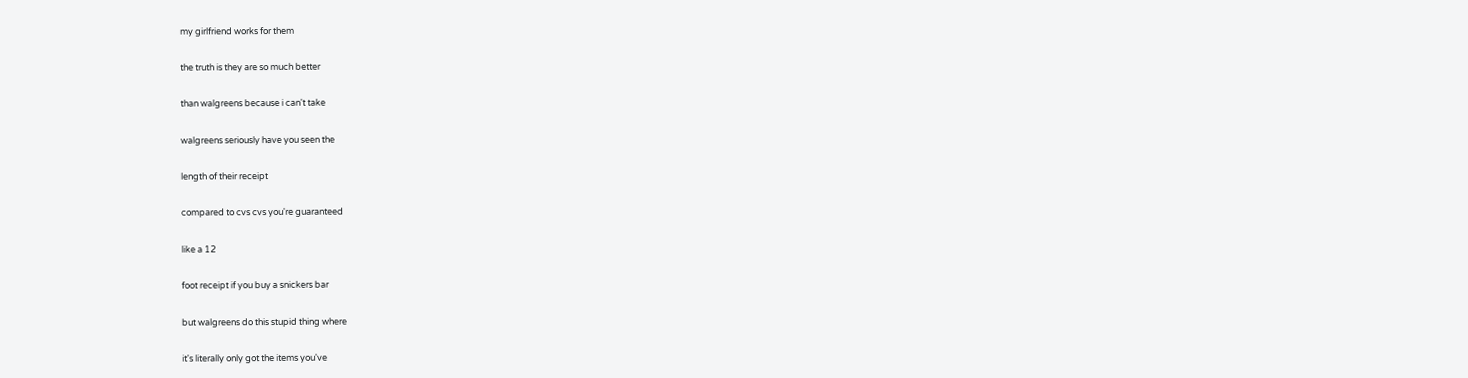my girlfriend works for them

the truth is they are so much better

than walgreens because i can't take

walgreens seriously have you seen the

length of their receipt

compared to cvs cvs you're guaranteed

like a 12

foot receipt if you buy a snickers bar

but walgreens do this stupid thing where

it's literally only got the items you've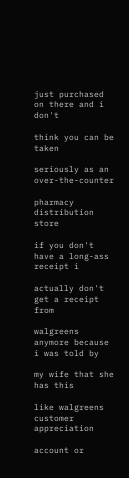just purchased on there and i don't

think you can be taken

seriously as an over-the-counter

pharmacy distribution store

if you don't have a long-ass receipt i

actually don't get a receipt from

walgreens anymore because i was told by

my wife that she has this

like walgreens customer appreciation

account or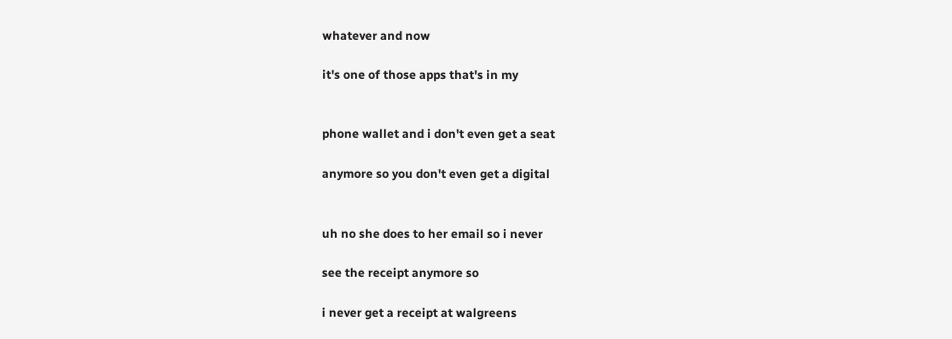whatever and now

it's one of those apps that's in my


phone wallet and i don't even get a seat

anymore so you don't even get a digital


uh no she does to her email so i never

see the receipt anymore so

i never get a receipt at walgreens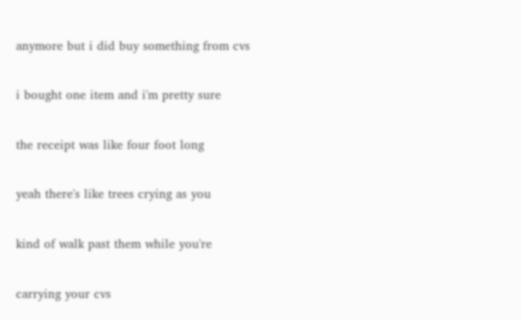anymore but i did buy something from cvs

i bought one item and i'm pretty sure

the receipt was like four foot long

yeah there's like trees crying as you

kind of walk past them while you're

carrying your cvs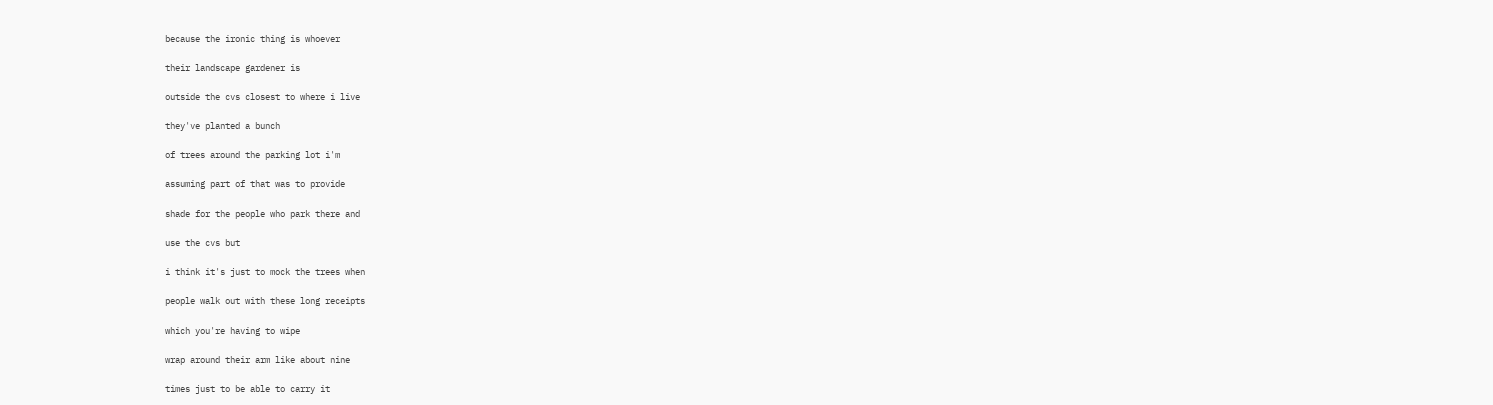because the ironic thing is whoever

their landscape gardener is

outside the cvs closest to where i live

they've planted a bunch

of trees around the parking lot i'm

assuming part of that was to provide

shade for the people who park there and

use the cvs but

i think it's just to mock the trees when

people walk out with these long receipts

which you're having to wipe

wrap around their arm like about nine

times just to be able to carry it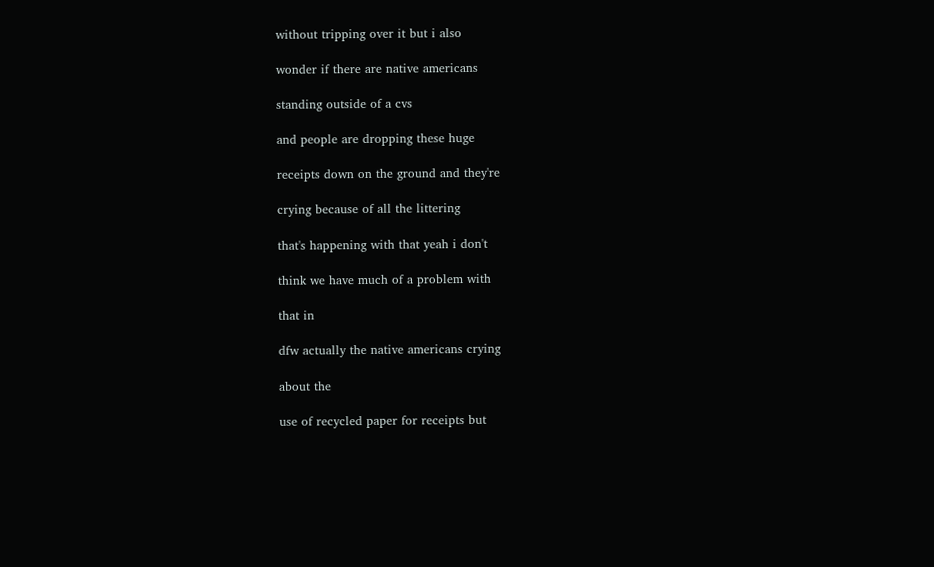without tripping over it but i also

wonder if there are native americans

standing outside of a cvs

and people are dropping these huge

receipts down on the ground and they're

crying because of all the littering

that's happening with that yeah i don't

think we have much of a problem with

that in

dfw actually the native americans crying

about the

use of recycled paper for receipts but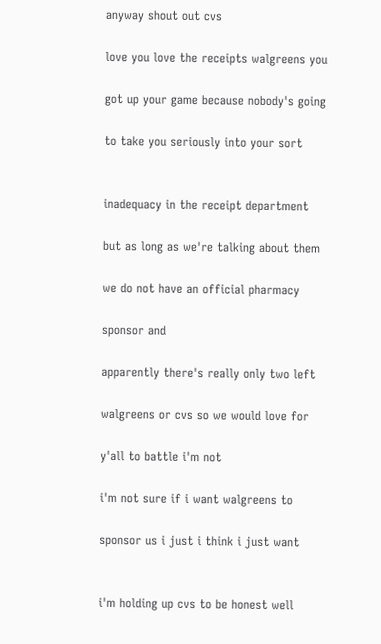anyway shout out cvs

love you love the receipts walgreens you

got up your game because nobody's going

to take you seriously into your sort


inadequacy in the receipt department

but as long as we're talking about them

we do not have an official pharmacy

sponsor and

apparently there's really only two left

walgreens or cvs so we would love for

y'all to battle i'm not

i'm not sure if i want walgreens to

sponsor us i just i think i just want


i'm holding up cvs to be honest well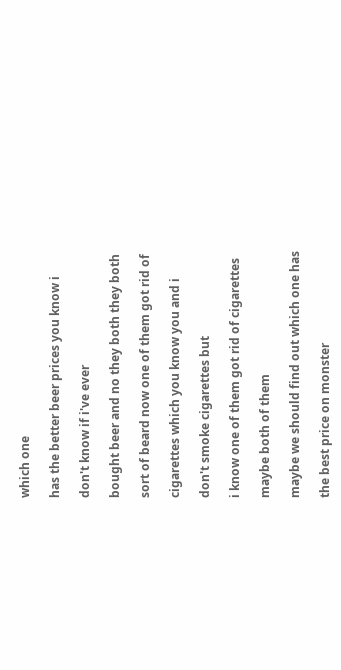which one

has the better beer prices you know i

don't know if i've ever

bought beer and no they both they both

sort of beard now one of them got rid of

cigarettes which you know you and i

don't smoke cigarettes but

i know one of them got rid of cigarettes

maybe both of them

maybe we should find out which one has

the best price on monster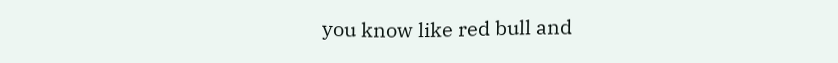you know like red bull and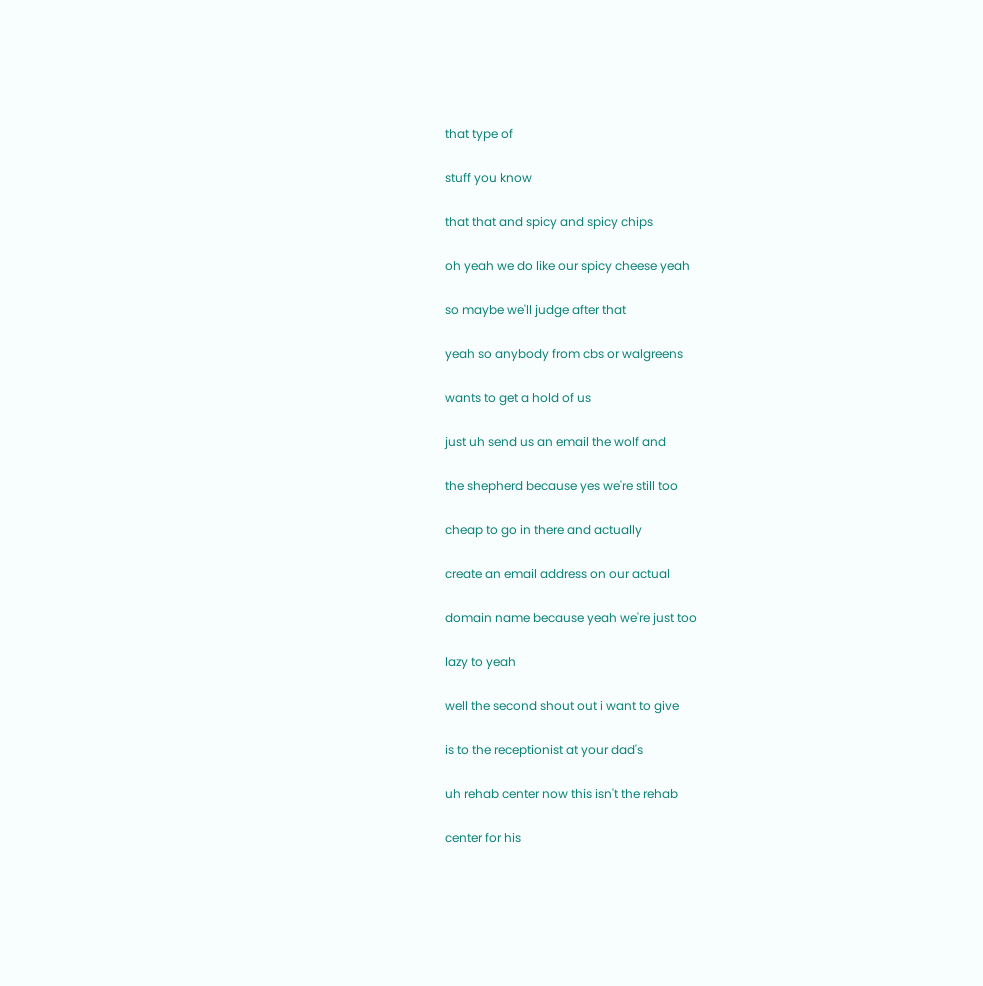that type of

stuff you know

that that and spicy and spicy chips

oh yeah we do like our spicy cheese yeah

so maybe we'll judge after that

yeah so anybody from cbs or walgreens

wants to get a hold of us

just uh send us an email the wolf and

the shepherd because yes we're still too

cheap to go in there and actually

create an email address on our actual

domain name because yeah we're just too

lazy to yeah

well the second shout out i want to give

is to the receptionist at your dad's

uh rehab center now this isn't the rehab

center for his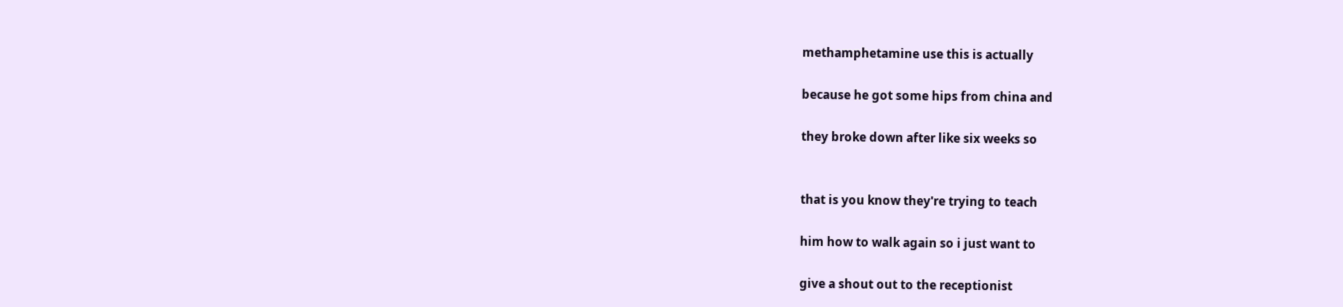methamphetamine use this is actually

because he got some hips from china and

they broke down after like six weeks so


that is you know they're trying to teach

him how to walk again so i just want to

give a shout out to the receptionist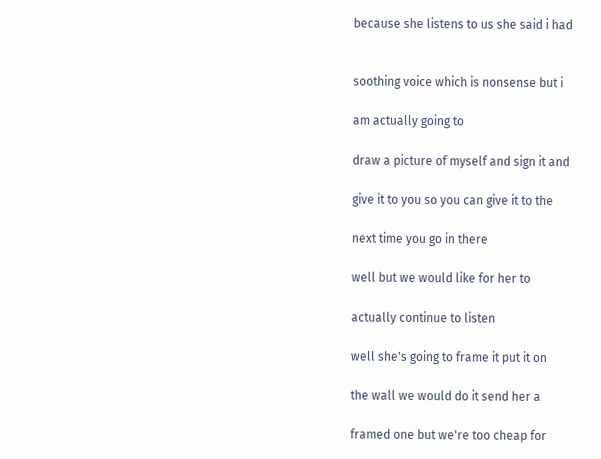because she listens to us she said i had


soothing voice which is nonsense but i

am actually going to

draw a picture of myself and sign it and

give it to you so you can give it to the

next time you go in there

well but we would like for her to

actually continue to listen

well she's going to frame it put it on

the wall we would do it send her a

framed one but we're too cheap for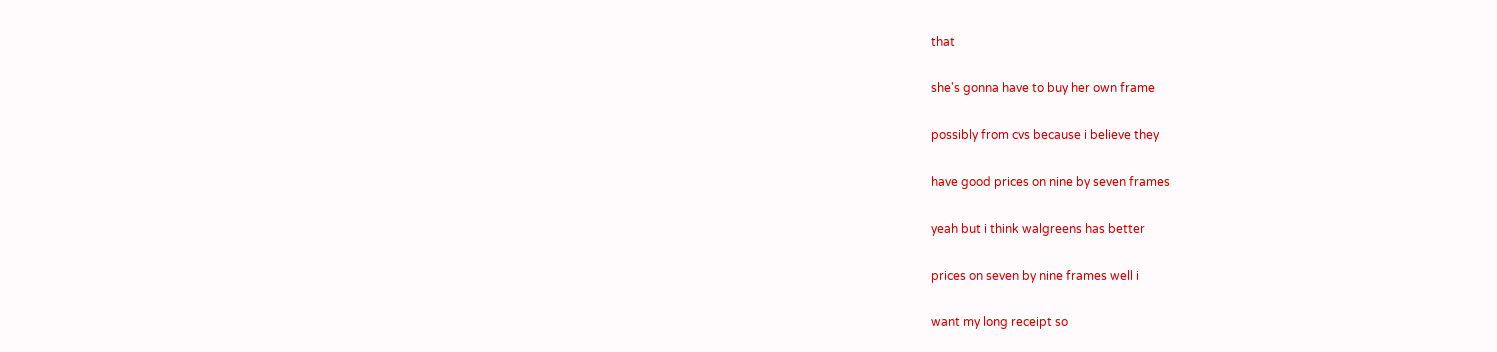that

she's gonna have to buy her own frame

possibly from cvs because i believe they

have good prices on nine by seven frames

yeah but i think walgreens has better

prices on seven by nine frames well i

want my long receipt so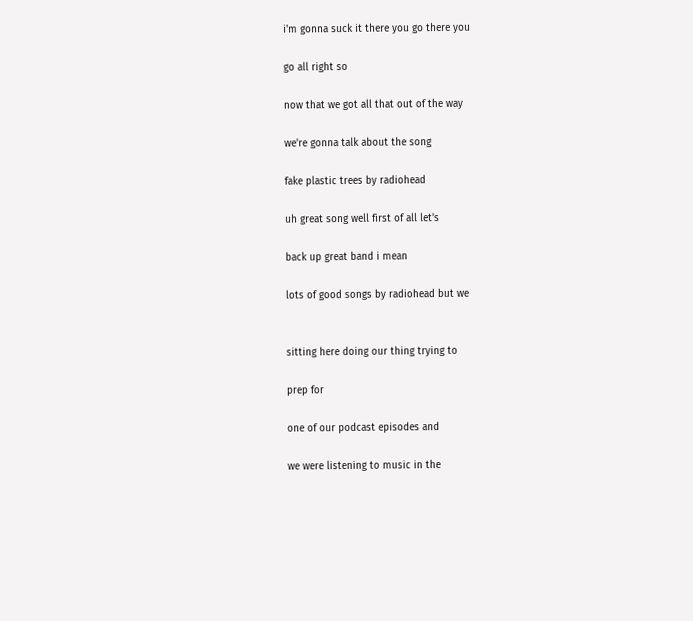i'm gonna suck it there you go there you

go all right so

now that we got all that out of the way

we're gonna talk about the song

fake plastic trees by radiohead

uh great song well first of all let's

back up great band i mean

lots of good songs by radiohead but we


sitting here doing our thing trying to

prep for

one of our podcast episodes and

we were listening to music in the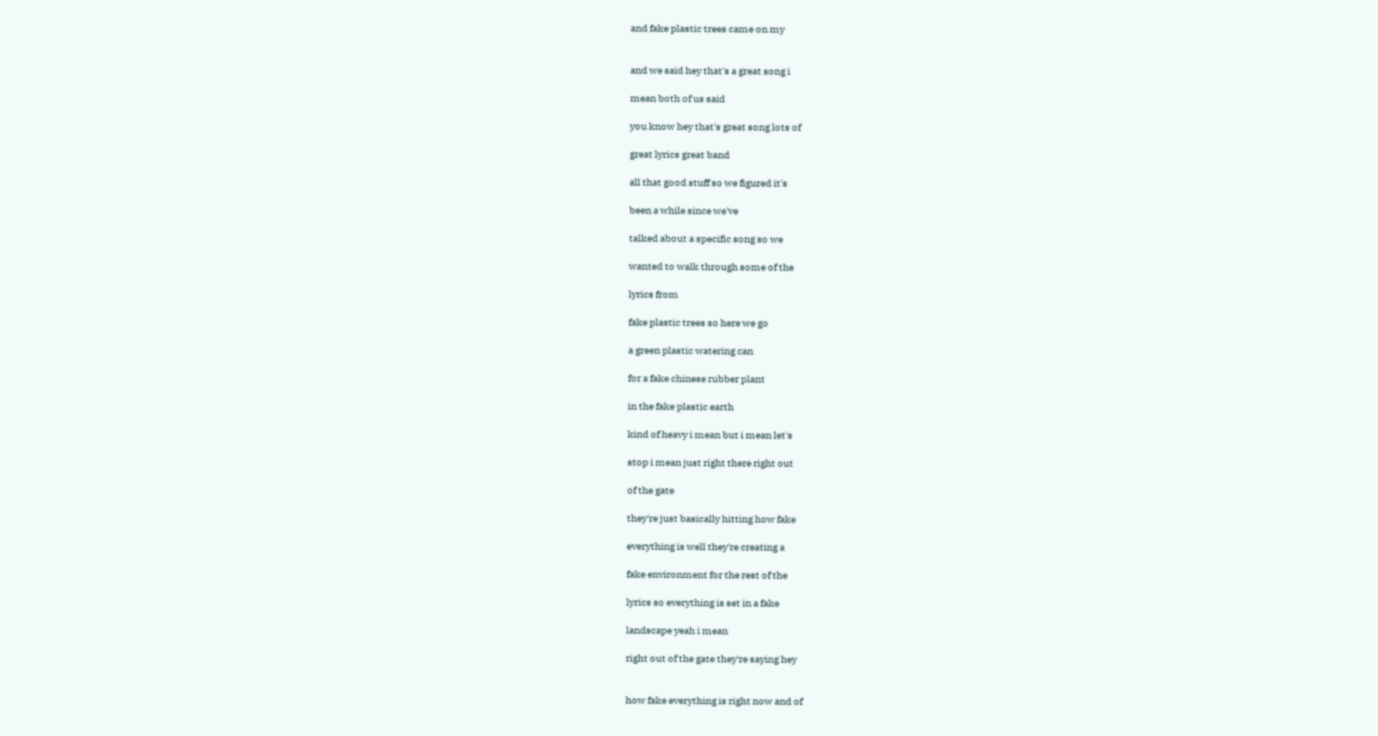and fake plastic trees came on my


and we said hey that's a great song i

mean both of us said

you know hey that's great song lots of

great lyrics great band

all that good stuff so we figured it's

been a while since we've

talked about a specific song so we

wanted to walk through some of the

lyrics from

fake plastic trees so here we go

a green plastic watering can

for a fake chinese rubber plant

in the fake plastic earth

kind of heavy i mean but i mean let's

stop i mean just right there right out

of the gate

they're just basically hitting how fake

everything is well they're creating a

fake environment for the rest of the

lyrics so everything is set in a fake

landscape yeah i mean

right out of the gate they're saying hey


how fake everything is right now and of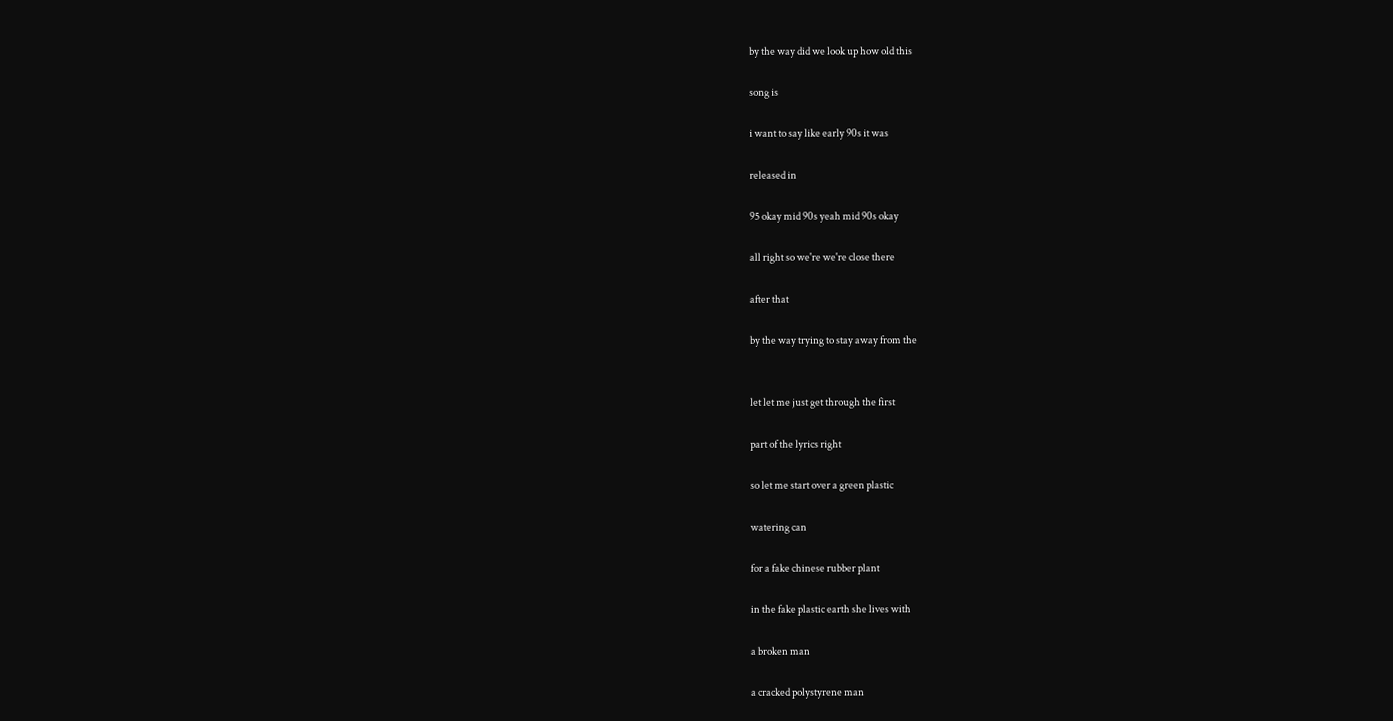by the way did we look up how old this

song is

i want to say like early 90s it was

released in

95 okay mid 90s yeah mid 90s okay

all right so we're we're close there

after that

by the way trying to stay away from the


let let me just get through the first

part of the lyrics right

so let me start over a green plastic

watering can

for a fake chinese rubber plant

in the fake plastic earth she lives with

a broken man

a cracked polystyrene man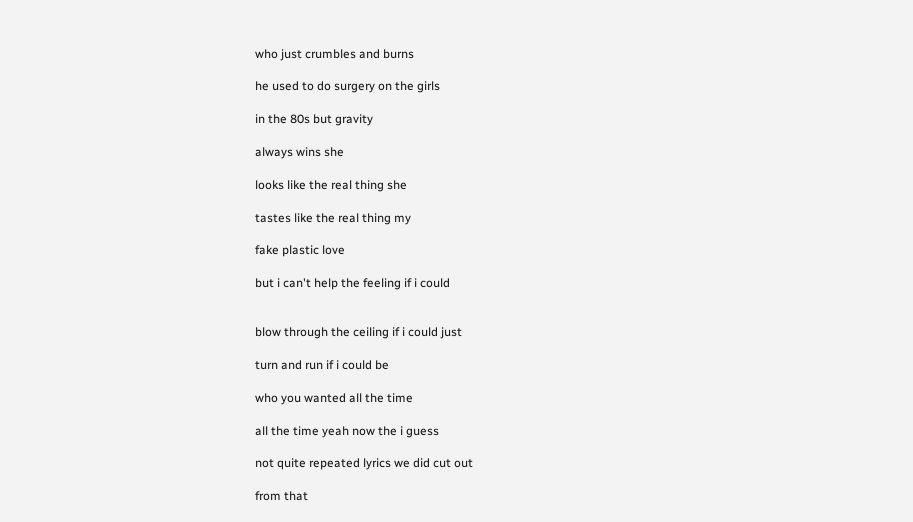who just crumbles and burns

he used to do surgery on the girls

in the 80s but gravity

always wins she

looks like the real thing she

tastes like the real thing my

fake plastic love

but i can't help the feeling if i could


blow through the ceiling if i could just

turn and run if i could be

who you wanted all the time

all the time yeah now the i guess

not quite repeated lyrics we did cut out

from that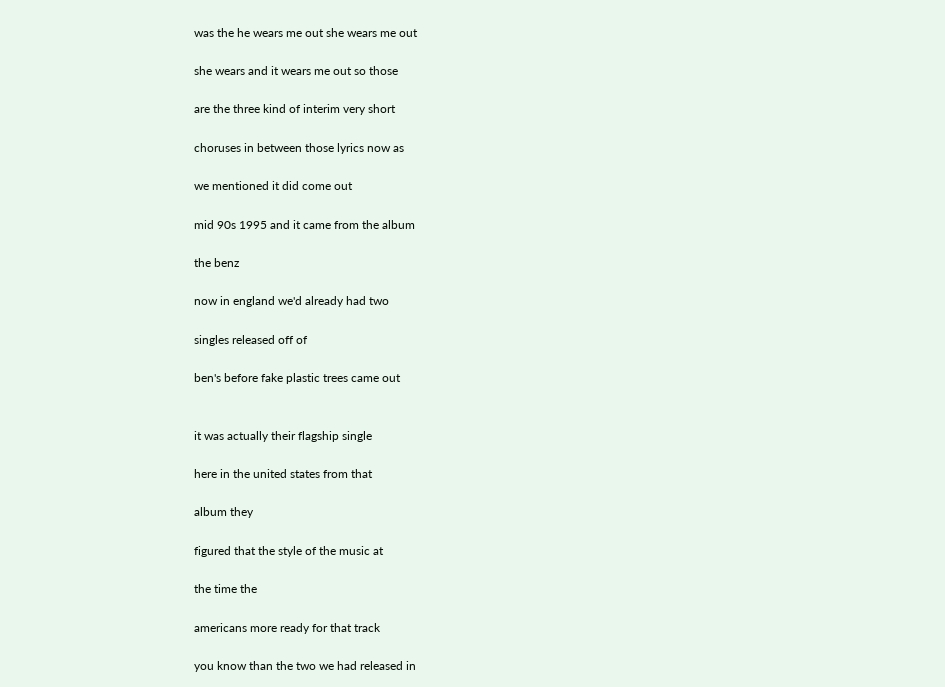was the he wears me out she wears me out

she wears and it wears me out so those

are the three kind of interim very short

choruses in between those lyrics now as

we mentioned it did come out

mid 90s 1995 and it came from the album

the benz

now in england we'd already had two

singles released off of

ben's before fake plastic trees came out


it was actually their flagship single

here in the united states from that

album they

figured that the style of the music at

the time the

americans more ready for that track

you know than the two we had released in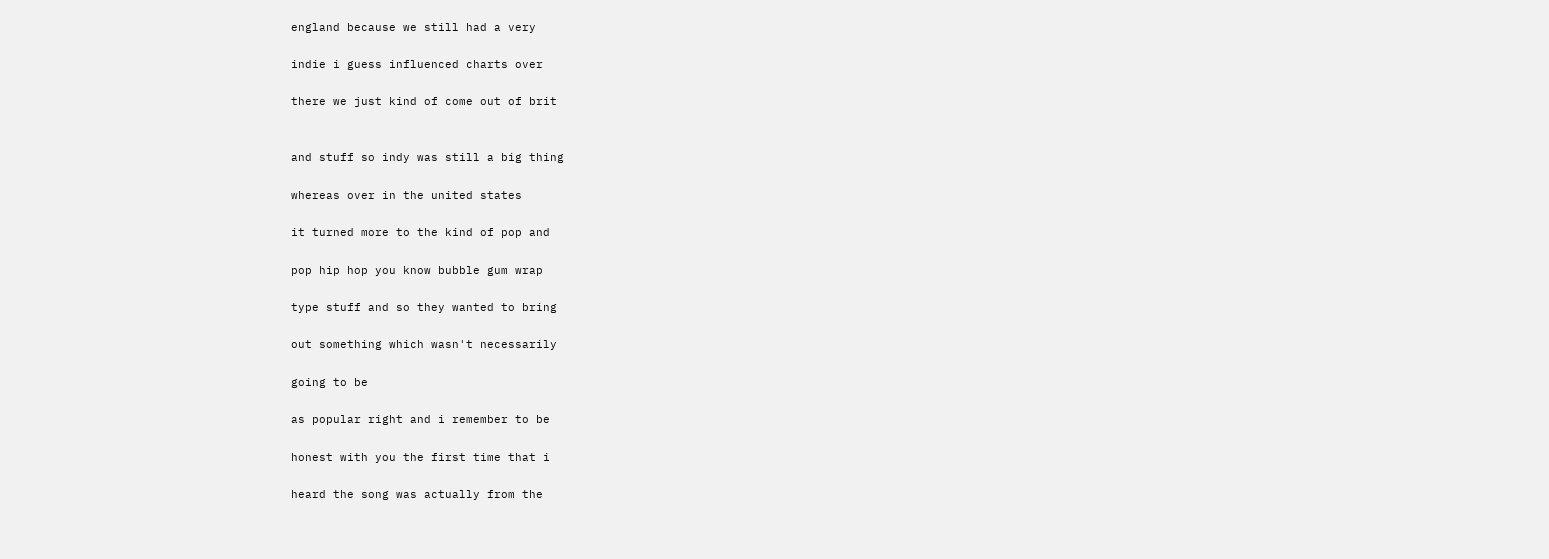england because we still had a very

indie i guess influenced charts over

there we just kind of come out of brit


and stuff so indy was still a big thing

whereas over in the united states

it turned more to the kind of pop and

pop hip hop you know bubble gum wrap

type stuff and so they wanted to bring

out something which wasn't necessarily

going to be

as popular right and i remember to be

honest with you the first time that i

heard the song was actually from the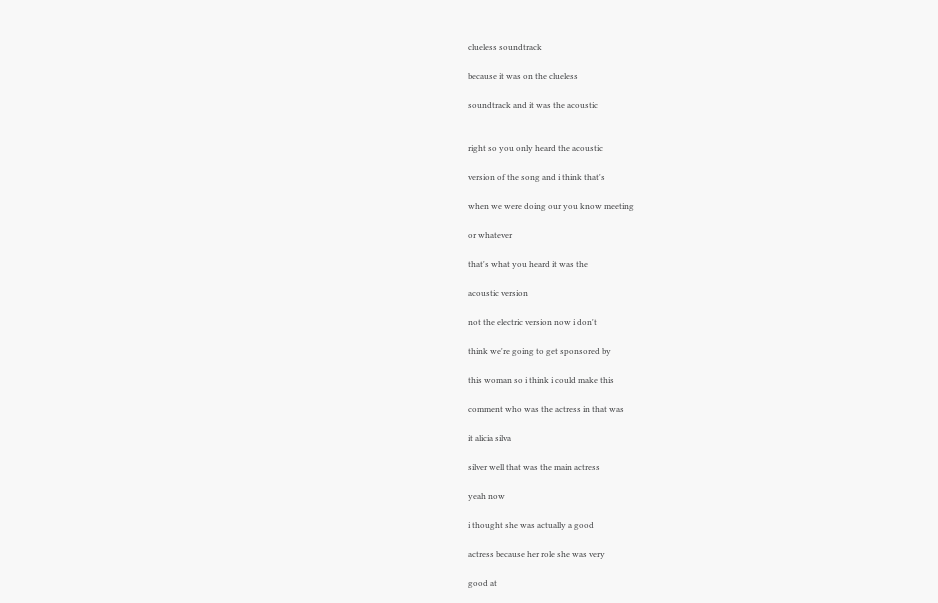clueless soundtrack

because it was on the clueless

soundtrack and it was the acoustic


right so you only heard the acoustic

version of the song and i think that's

when we were doing our you know meeting

or whatever

that's what you heard it was the

acoustic version

not the electric version now i don't

think we're going to get sponsored by

this woman so i think i could make this

comment who was the actress in that was

it alicia silva

silver well that was the main actress

yeah now

i thought she was actually a good

actress because her role she was very

good at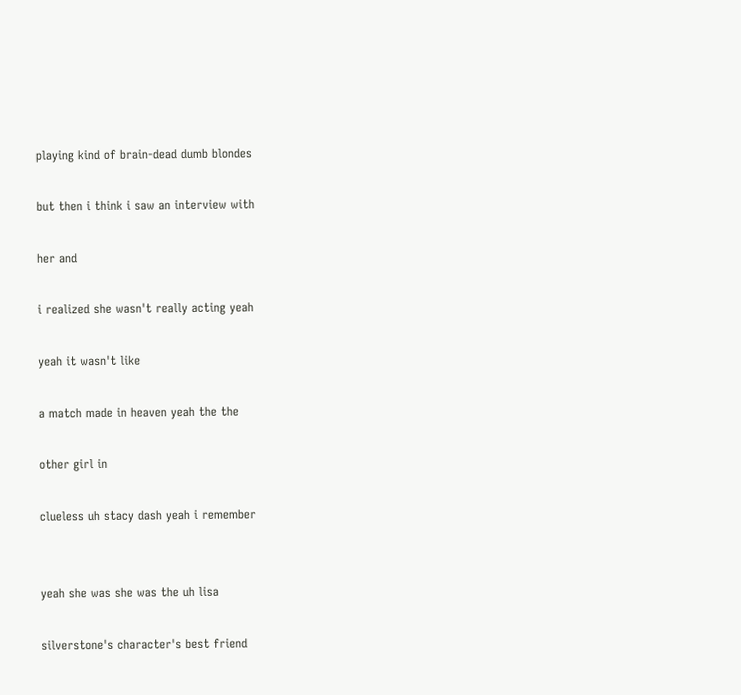playing kind of brain-dead dumb blondes

but then i think i saw an interview with

her and

i realized she wasn't really acting yeah

yeah it wasn't like

a match made in heaven yeah the the

other girl in

clueless uh stacy dash yeah i remember


yeah she was she was the uh lisa

silverstone's character's best friend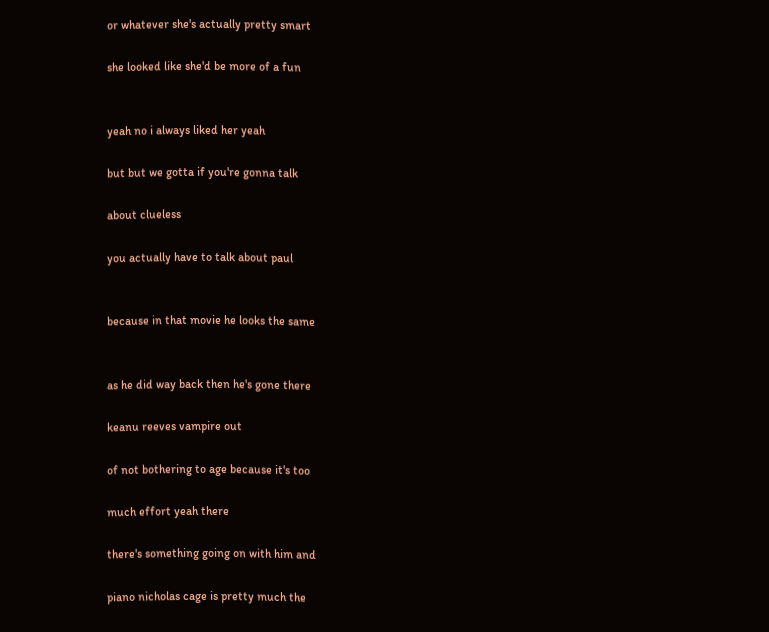or whatever she's actually pretty smart

she looked like she'd be more of a fun


yeah no i always liked her yeah

but but we gotta if you're gonna talk

about clueless

you actually have to talk about paul


because in that movie he looks the same


as he did way back then he's gone there

keanu reeves vampire out

of not bothering to age because it's too

much effort yeah there

there's something going on with him and

piano nicholas cage is pretty much the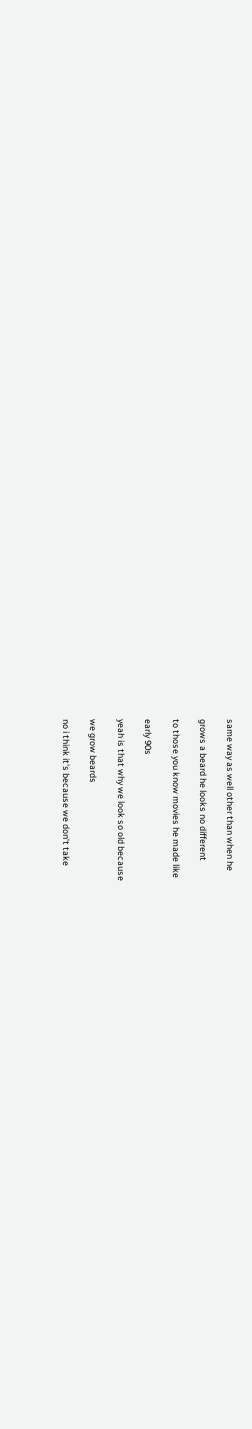same way as well other than when he

grows a beard he looks no different

to those you know movies he made like

early 90s

yeah is that why we look so old because

we grow beards

no i think it's because we don't take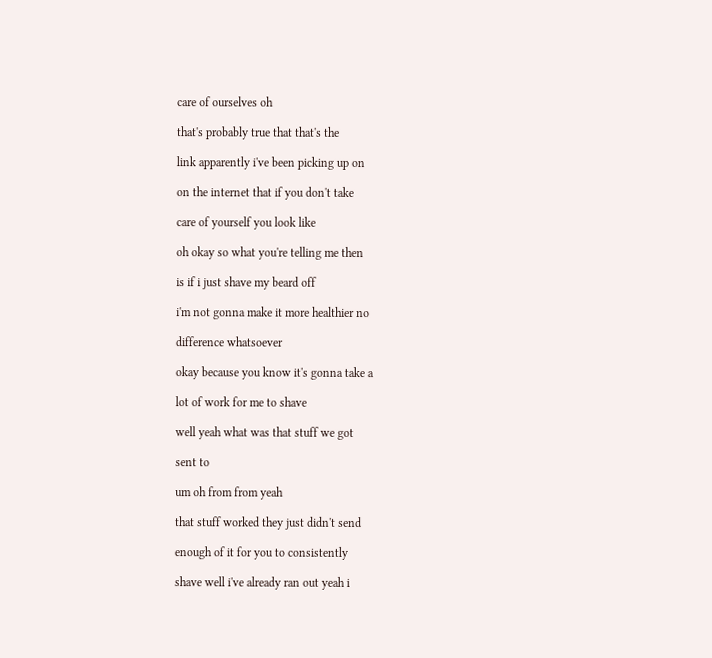care of ourselves oh

that's probably true that that's the

link apparently i've been picking up on

on the internet that if you don't take

care of yourself you look like

oh okay so what you're telling me then

is if i just shave my beard off

i'm not gonna make it more healthier no

difference whatsoever

okay because you know it's gonna take a

lot of work for me to shave

well yeah what was that stuff we got

sent to

um oh from from yeah

that stuff worked they just didn't send

enough of it for you to consistently

shave well i've already ran out yeah i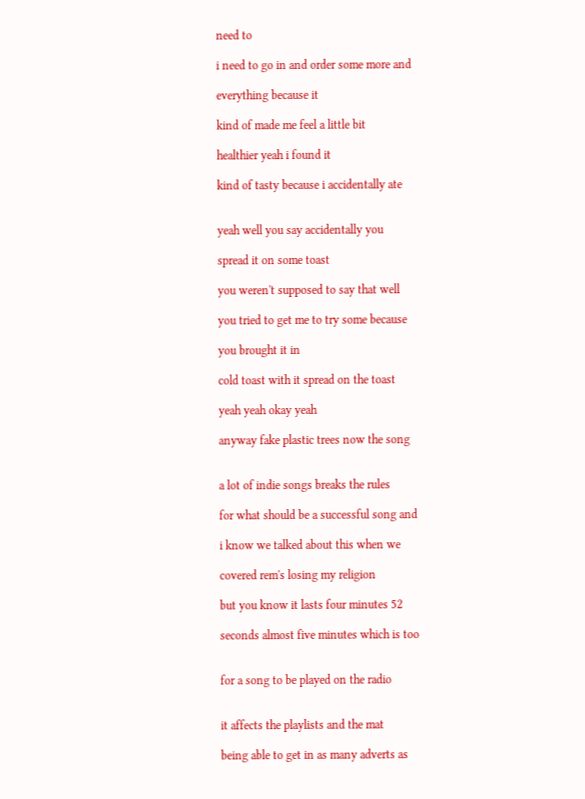need to

i need to go in and order some more and

everything because it

kind of made me feel a little bit

healthier yeah i found it

kind of tasty because i accidentally ate


yeah well you say accidentally you

spread it on some toast

you weren't supposed to say that well

you tried to get me to try some because

you brought it in

cold toast with it spread on the toast

yeah yeah okay yeah

anyway fake plastic trees now the song


a lot of indie songs breaks the rules

for what should be a successful song and

i know we talked about this when we

covered rem's losing my religion

but you know it lasts four minutes 52

seconds almost five minutes which is too


for a song to be played on the radio


it affects the playlists and the mat

being able to get in as many adverts as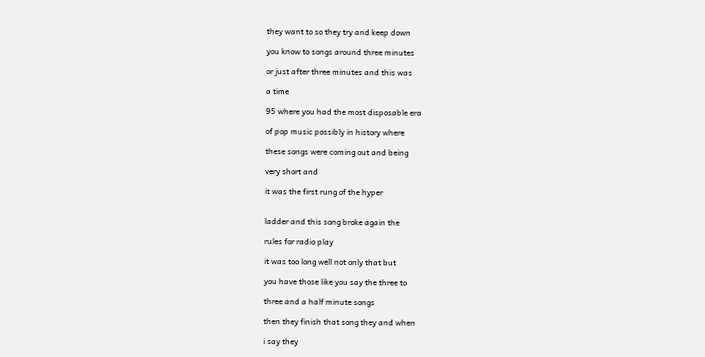they want to so they try and keep down

you know to songs around three minutes

or just after three minutes and this was

a time

95 where you had the most disposable era

of pop music possibly in history where

these songs were coming out and being

very short and

it was the first rung of the hyper


ladder and this song broke again the

rules for radio play

it was too long well not only that but

you have those like you say the three to

three and a half minute songs

then they finish that song they and when

i say they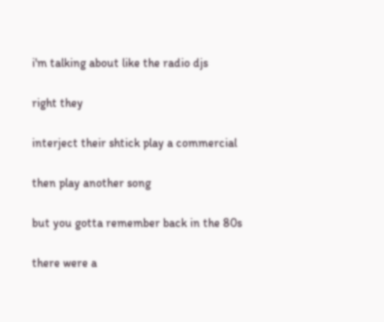i'm talking about like the radio djs

right they

interject their shtick play a commercial

then play another song

but you gotta remember back in the 80s

there were a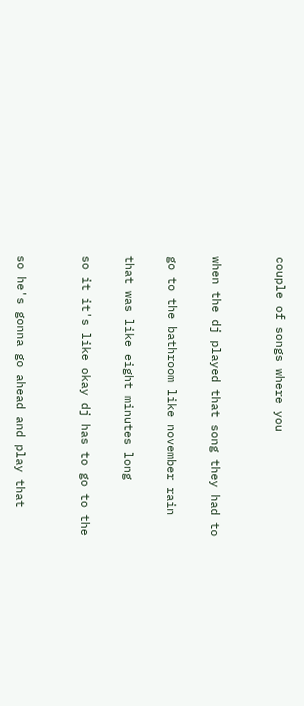couple of songs where you


when the dj played that song they had to

go to the bathroom like november rain

that was like eight minutes long

so it it's like okay dj has to go to the


so he's gonna go ahead and play that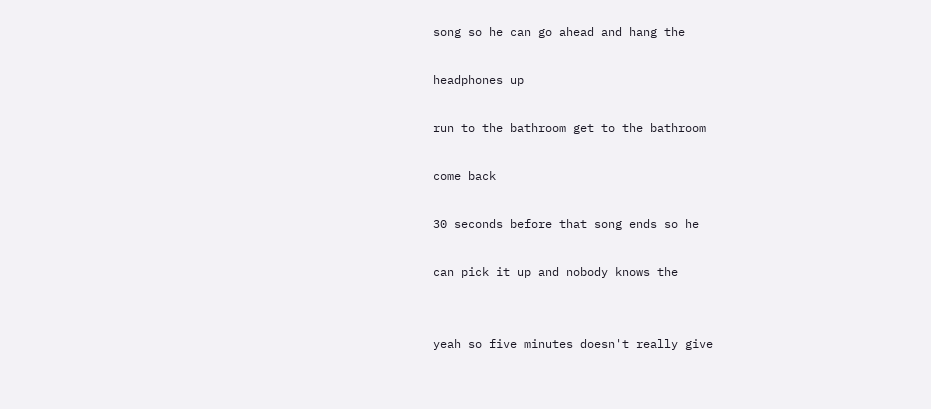song so he can go ahead and hang the

headphones up

run to the bathroom get to the bathroom

come back

30 seconds before that song ends so he

can pick it up and nobody knows the


yeah so five minutes doesn't really give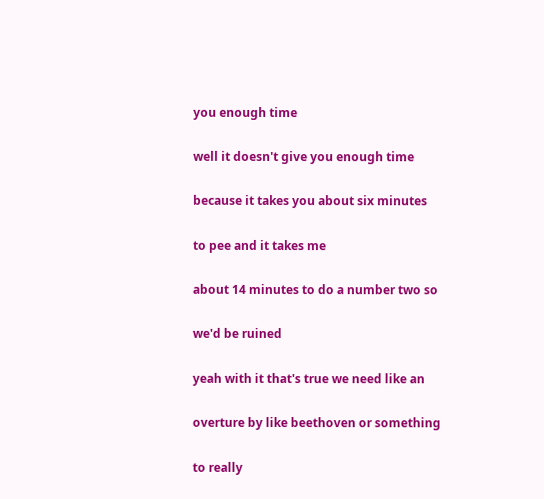you enough time

well it doesn't give you enough time

because it takes you about six minutes

to pee and it takes me

about 14 minutes to do a number two so

we'd be ruined

yeah with it that's true we need like an

overture by like beethoven or something

to really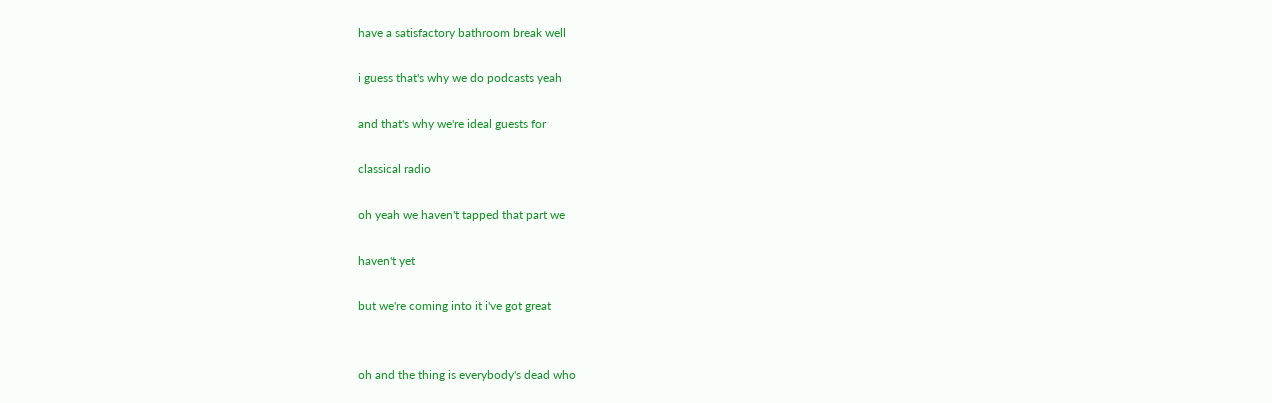have a satisfactory bathroom break well

i guess that's why we do podcasts yeah

and that's why we're ideal guests for

classical radio

oh yeah we haven't tapped that part we

haven't yet

but we're coming into it i've got great


oh and the thing is everybody's dead who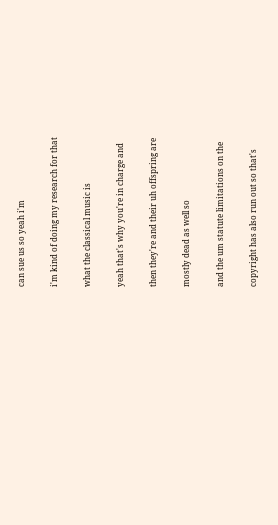can sue us so yeah i'm

i'm kind of doing my research for that

what the classical music is

yeah that's why you're in charge and

then they're and their uh offspring are

mostly dead as well so

and the um statute limitations on the

copyright has also run out so that's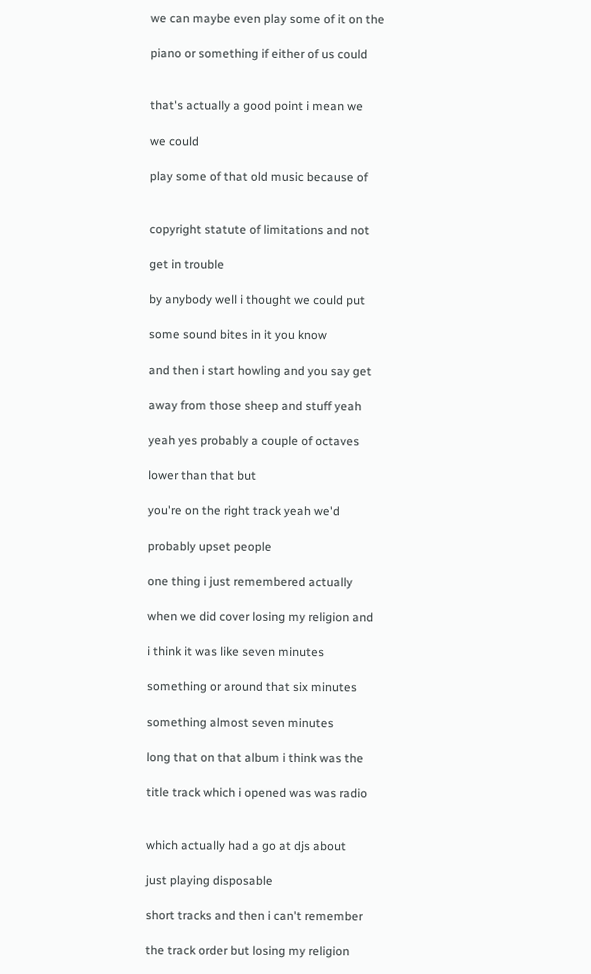we can maybe even play some of it on the

piano or something if either of us could


that's actually a good point i mean we

we could

play some of that old music because of


copyright statute of limitations and not

get in trouble

by anybody well i thought we could put

some sound bites in it you know

and then i start howling and you say get

away from those sheep and stuff yeah

yeah yes probably a couple of octaves

lower than that but

you're on the right track yeah we'd

probably upset people

one thing i just remembered actually

when we did cover losing my religion and

i think it was like seven minutes

something or around that six minutes

something almost seven minutes

long that on that album i think was the

title track which i opened was was radio


which actually had a go at djs about

just playing disposable

short tracks and then i can't remember

the track order but losing my religion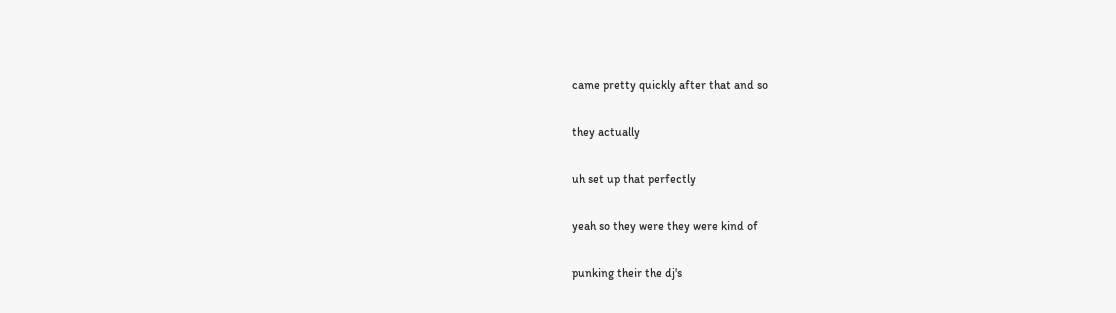came pretty quickly after that and so

they actually

uh set up that perfectly

yeah so they were they were kind of

punking their the dj's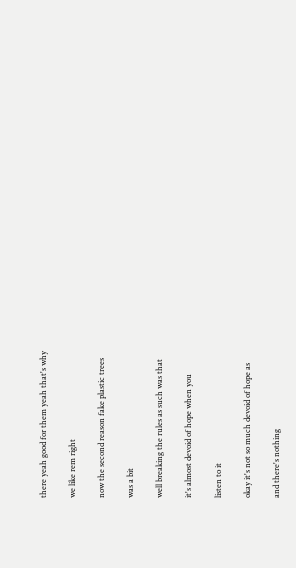there yeah good for them yeah that's why

we like rem right

now the second reason fake plastic trees

was a bit

well breaking the rules as such was that

it's almost devoid of hope when you

listen to it

okay it's not so much devoid of hope as

and there's nothing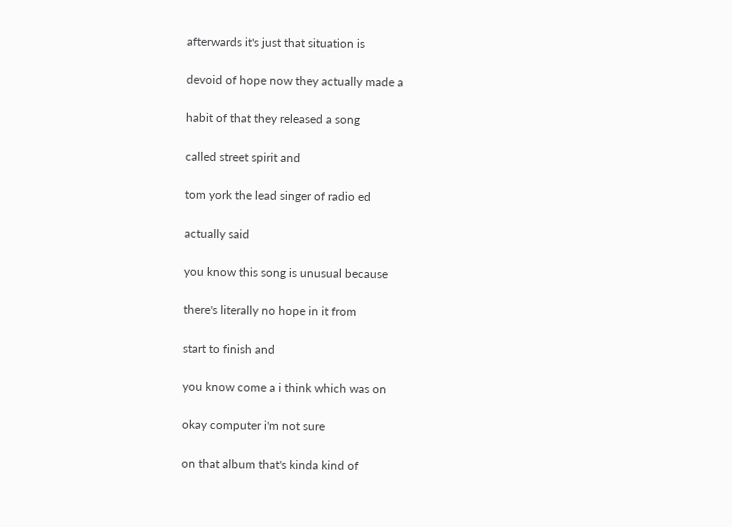afterwards it's just that situation is

devoid of hope now they actually made a

habit of that they released a song

called street spirit and

tom york the lead singer of radio ed

actually said

you know this song is unusual because

there's literally no hope in it from

start to finish and

you know come a i think which was on

okay computer i'm not sure

on that album that's kinda kind of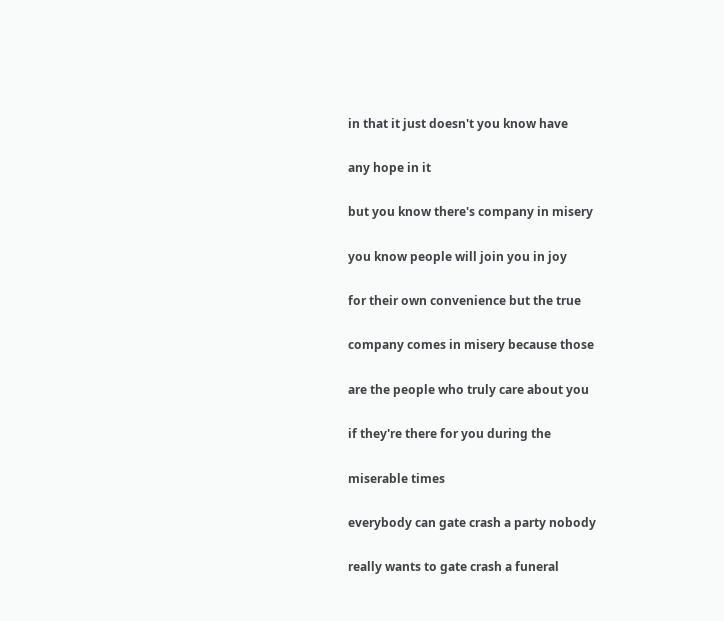in that it just doesn't you know have

any hope in it

but you know there's company in misery

you know people will join you in joy

for their own convenience but the true

company comes in misery because those

are the people who truly care about you

if they're there for you during the

miserable times

everybody can gate crash a party nobody

really wants to gate crash a funeral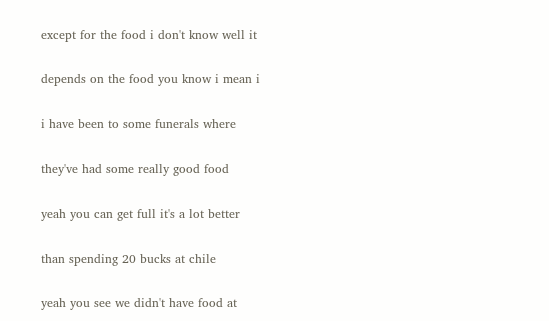except for the food i don't know well it

depends on the food you know i mean i

i have been to some funerals where

they've had some really good food

yeah you can get full it's a lot better

than spending 20 bucks at chile

yeah you see we didn't have food at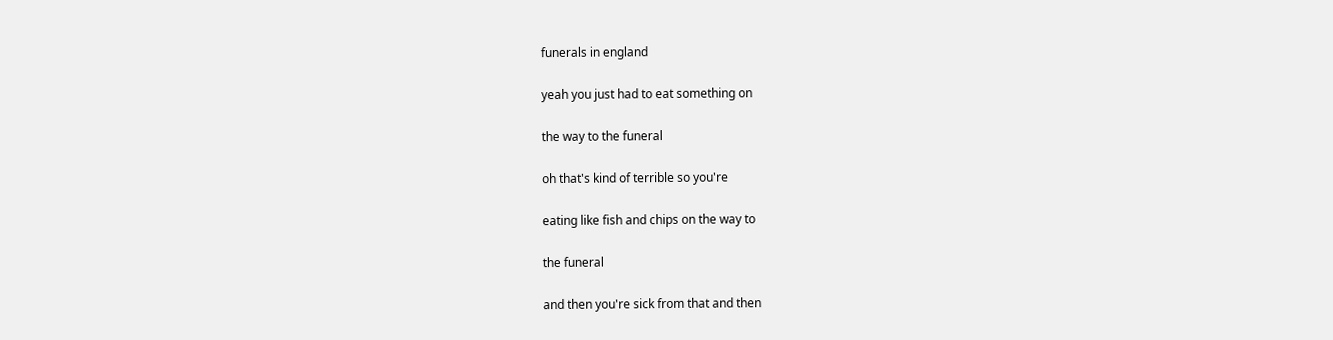funerals in england

yeah you just had to eat something on

the way to the funeral

oh that's kind of terrible so you're

eating like fish and chips on the way to

the funeral

and then you're sick from that and then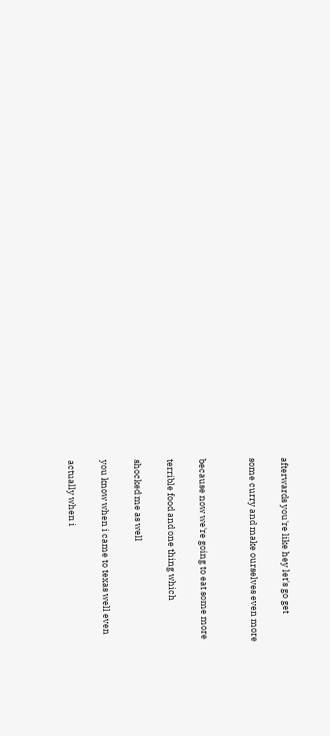afterwards you're like hey let's go get

some curry and make ourselves even more


because now we're going to eat some more

terrible food and one thing which

shocked me as well

you know when i came to texas well even

actually when i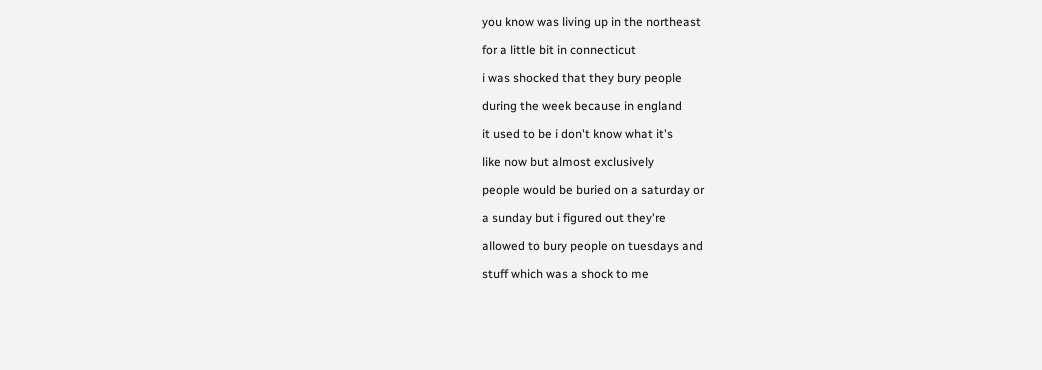you know was living up in the northeast

for a little bit in connecticut

i was shocked that they bury people

during the week because in england

it used to be i don't know what it's

like now but almost exclusively

people would be buried on a saturday or

a sunday but i figured out they're

allowed to bury people on tuesdays and

stuff which was a shock to me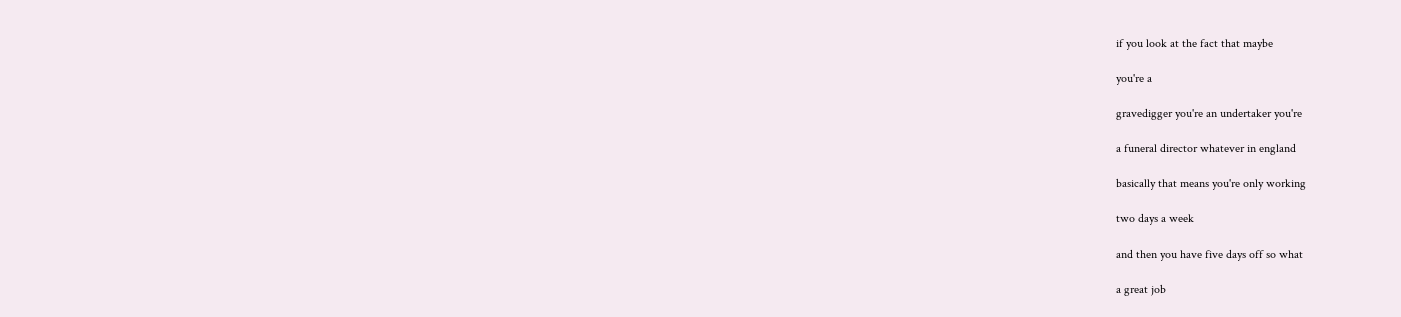if you look at the fact that maybe

you're a

gravedigger you're an undertaker you're

a funeral director whatever in england

basically that means you're only working

two days a week

and then you have five days off so what

a great job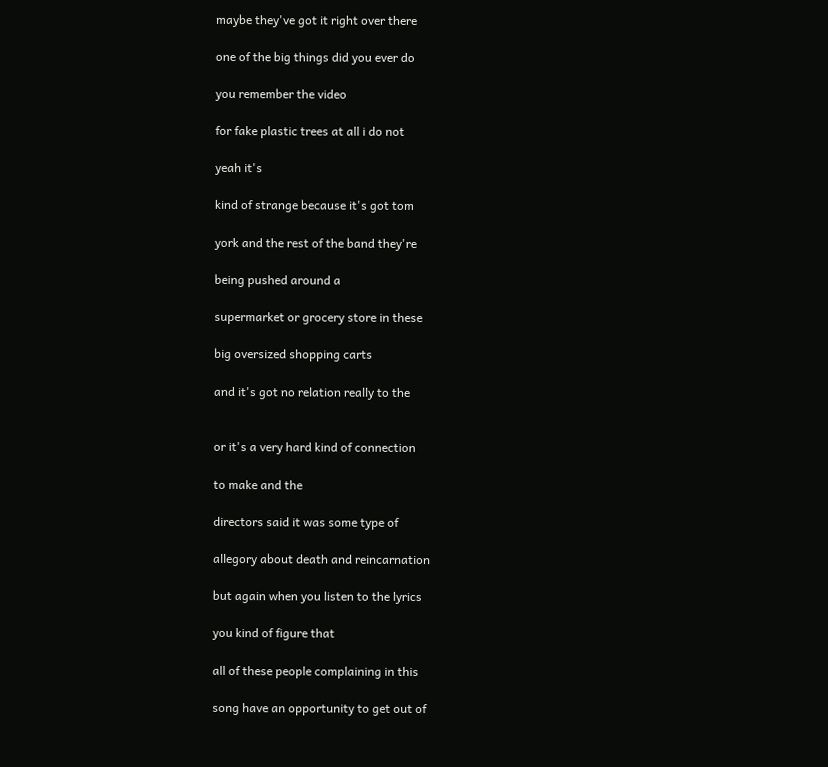maybe they've got it right over there

one of the big things did you ever do

you remember the video

for fake plastic trees at all i do not

yeah it's

kind of strange because it's got tom

york and the rest of the band they're

being pushed around a

supermarket or grocery store in these

big oversized shopping carts

and it's got no relation really to the


or it's a very hard kind of connection

to make and the

directors said it was some type of

allegory about death and reincarnation

but again when you listen to the lyrics

you kind of figure that

all of these people complaining in this

song have an opportunity to get out of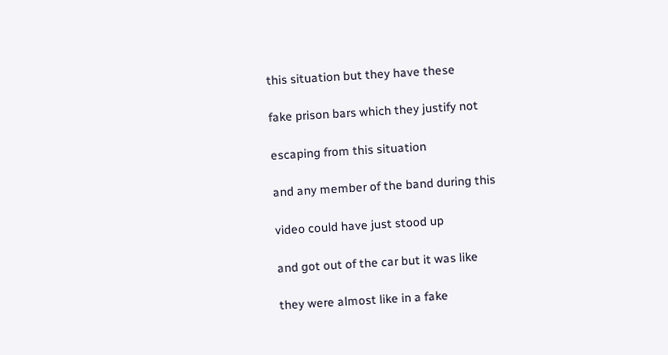this situation but they have these

fake prison bars which they justify not

escaping from this situation

and any member of the band during this

video could have just stood up

and got out of the car but it was like

they were almost like in a fake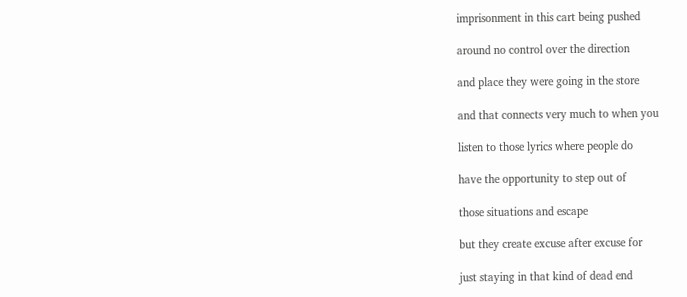imprisonment in this cart being pushed

around no control over the direction

and place they were going in the store

and that connects very much to when you

listen to those lyrics where people do

have the opportunity to step out of

those situations and escape

but they create excuse after excuse for

just staying in that kind of dead end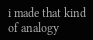i made that kind of analogy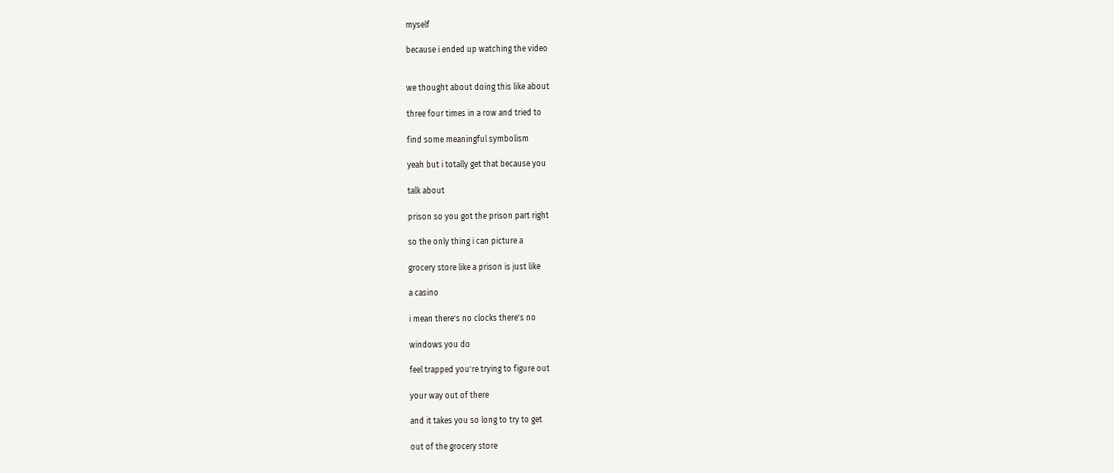myself

because i ended up watching the video


we thought about doing this like about

three four times in a row and tried to

find some meaningful symbolism

yeah but i totally get that because you

talk about

prison so you got the prison part right

so the only thing i can picture a

grocery store like a prison is just like

a casino

i mean there's no clocks there's no

windows you do

feel trapped you're trying to figure out

your way out of there

and it takes you so long to try to get

out of the grocery store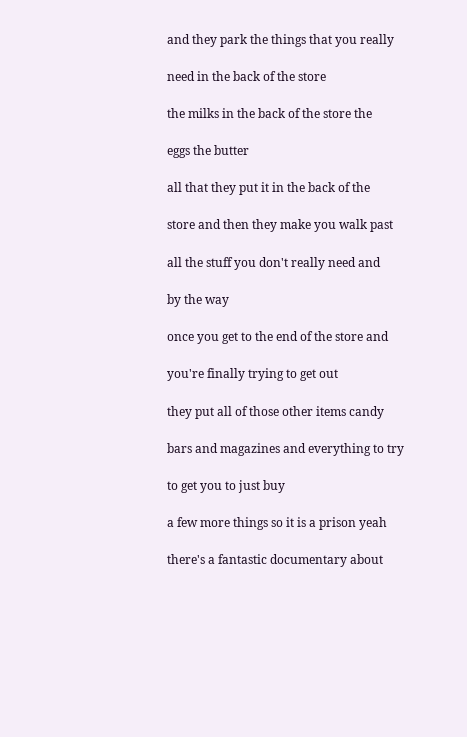and they park the things that you really

need in the back of the store

the milks in the back of the store the

eggs the butter

all that they put it in the back of the

store and then they make you walk past

all the stuff you don't really need and

by the way

once you get to the end of the store and

you're finally trying to get out

they put all of those other items candy

bars and magazines and everything to try

to get you to just buy

a few more things so it is a prison yeah

there's a fantastic documentary about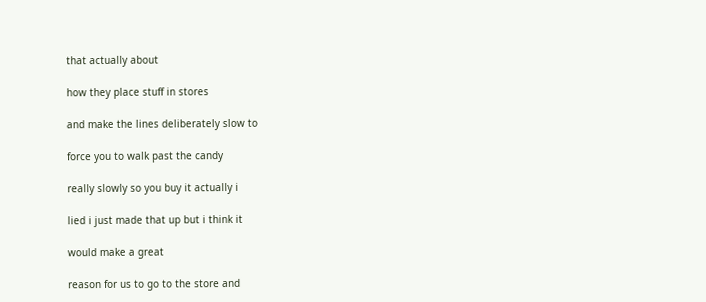that actually about

how they place stuff in stores

and make the lines deliberately slow to

force you to walk past the candy

really slowly so you buy it actually i

lied i just made that up but i think it

would make a great

reason for us to go to the store and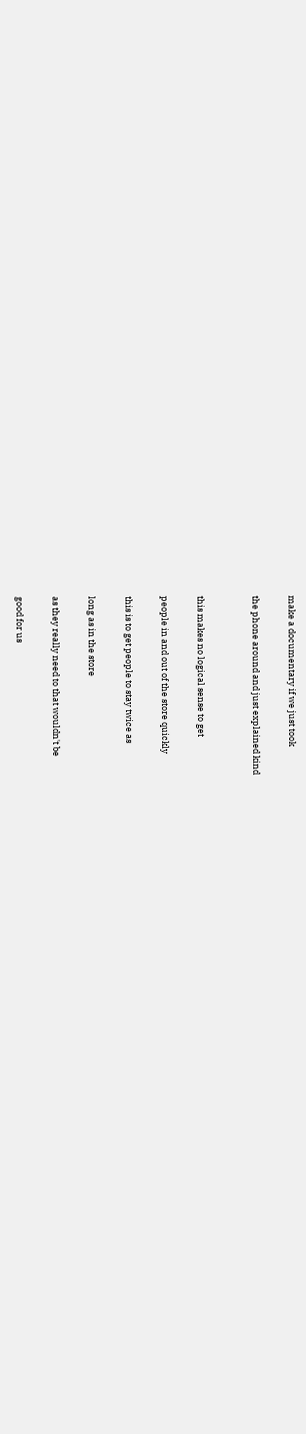make a documentary if we just took

the phone around and just explained kind


this makes no logical sense to get

people in and out of the store quickly

this is to get people to stay twice as

long as in the store

as they really need to that wouldn't be

good for us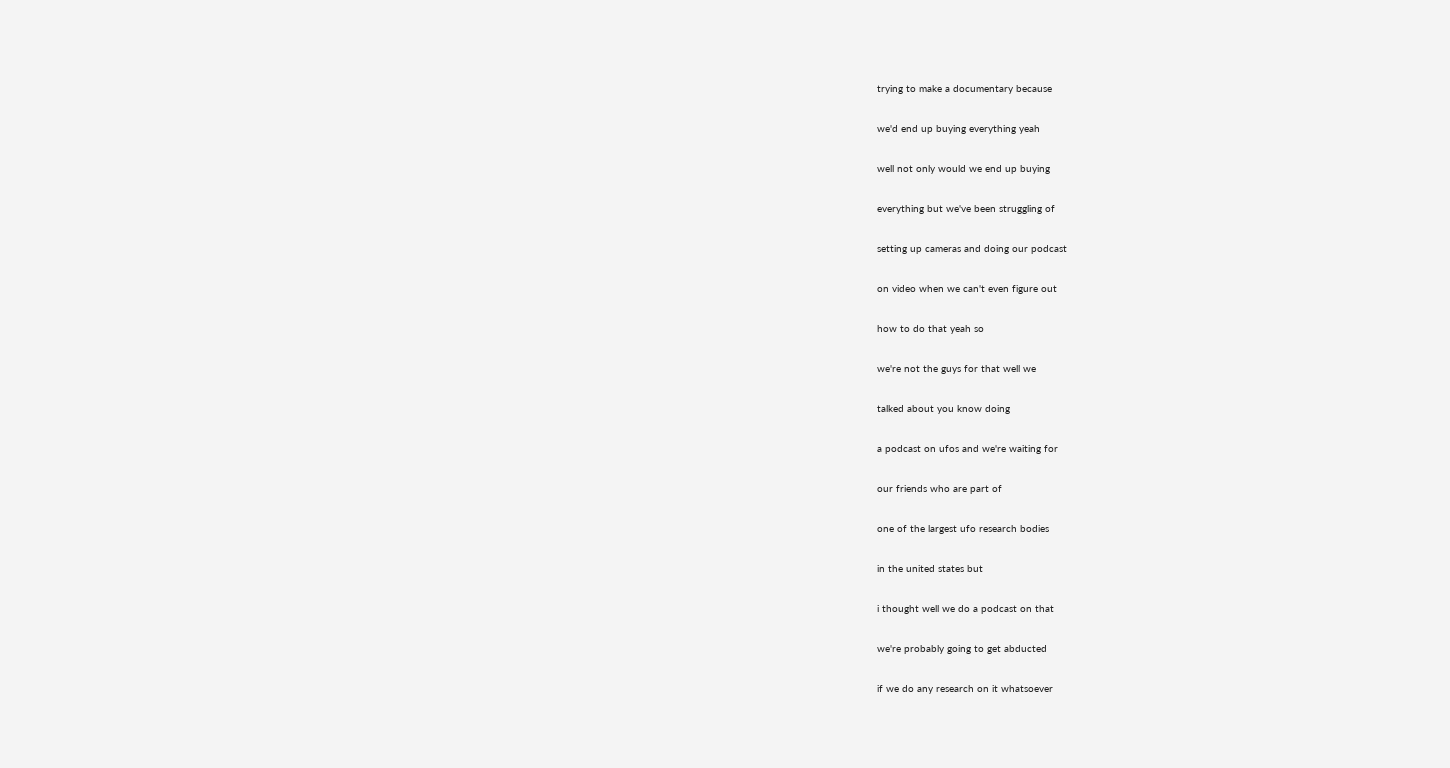trying to make a documentary because

we'd end up buying everything yeah

well not only would we end up buying

everything but we've been struggling of

setting up cameras and doing our podcast

on video when we can't even figure out

how to do that yeah so

we're not the guys for that well we

talked about you know doing

a podcast on ufos and we're waiting for

our friends who are part of

one of the largest ufo research bodies

in the united states but

i thought well we do a podcast on that

we're probably going to get abducted

if we do any research on it whatsoever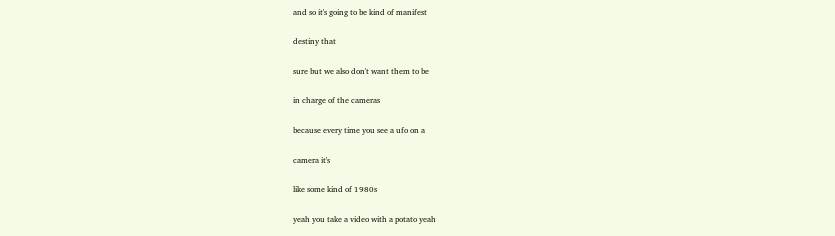and so it's going to be kind of manifest

destiny that

sure but we also don't want them to be

in charge of the cameras

because every time you see a ufo on a

camera it's

like some kind of 1980s

yeah you take a video with a potato yeah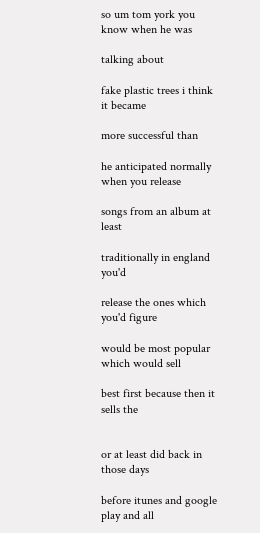so um tom york you know when he was

talking about

fake plastic trees i think it became

more successful than

he anticipated normally when you release

songs from an album at least

traditionally in england you'd

release the ones which you'd figure

would be most popular which would sell

best first because then it sells the


or at least did back in those days

before itunes and google play and all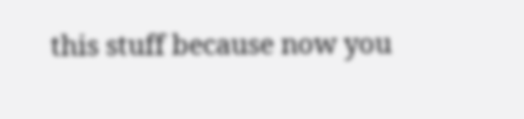this stuff because now you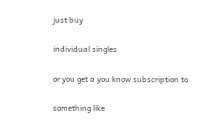just buy

individual singles

or you get a you know subscription to

something like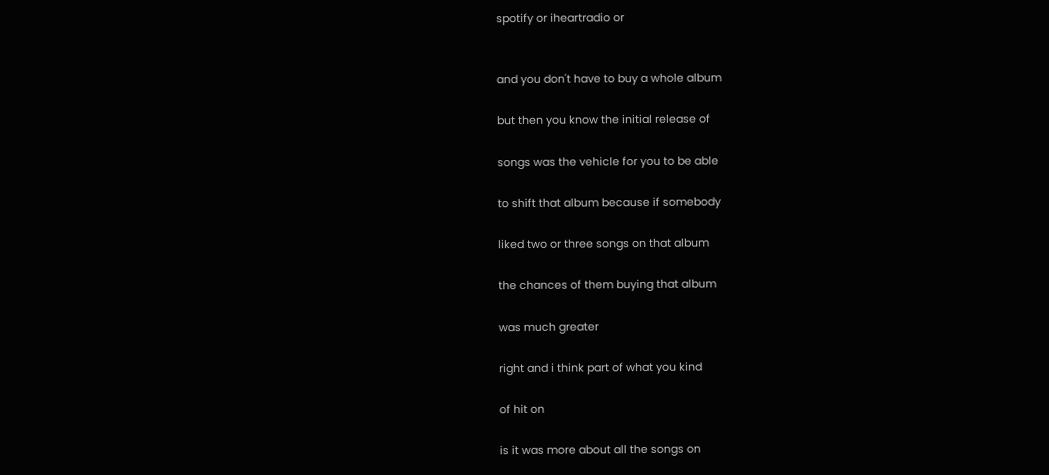spotify or iheartradio or


and you don't have to buy a whole album

but then you know the initial release of

songs was the vehicle for you to be able

to shift that album because if somebody

liked two or three songs on that album

the chances of them buying that album

was much greater

right and i think part of what you kind

of hit on

is it was more about all the songs on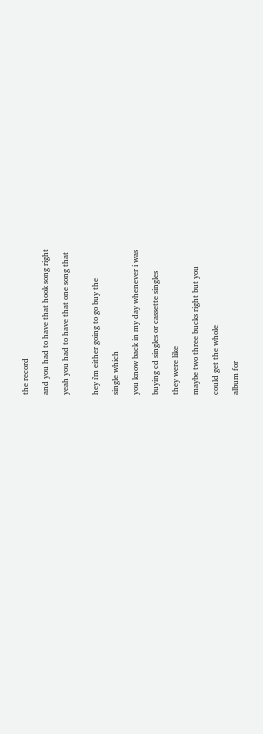the record

and you had to have that hook song right

yeah you had to have that one song that


hey i'm either going to go buy the

single which

you know back in my day whenever i was

buying cd singles or cassette singles

they were like

maybe two three bucks right but you

could get the whole

album for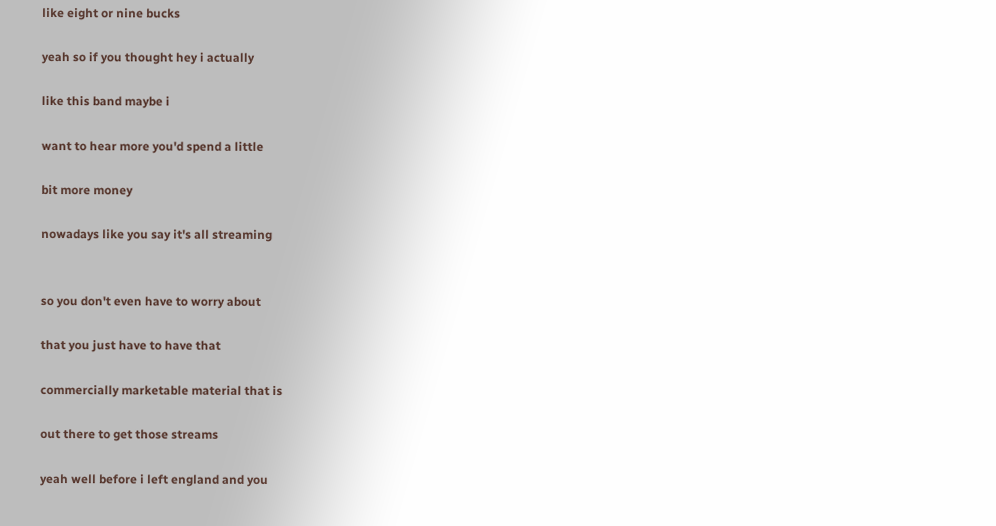like eight or nine bucks

yeah so if you thought hey i actually

like this band maybe i

want to hear more you'd spend a little

bit more money

nowadays like you say it's all streaming


so you don't even have to worry about

that you just have to have that

commercially marketable material that is

out there to get those streams

yeah well before i left england and you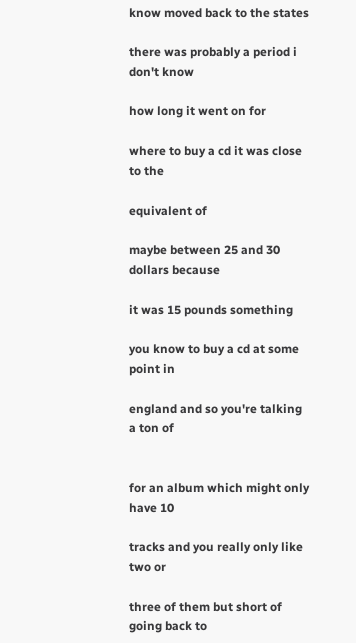know moved back to the states

there was probably a period i don't know

how long it went on for

where to buy a cd it was close to the

equivalent of

maybe between 25 and 30 dollars because

it was 15 pounds something

you know to buy a cd at some point in

england and so you're talking a ton of


for an album which might only have 10

tracks and you really only like two or

three of them but short of going back to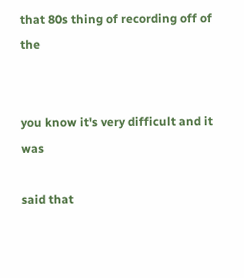that 80s thing of recording off of the


you know it's very difficult and it was

said that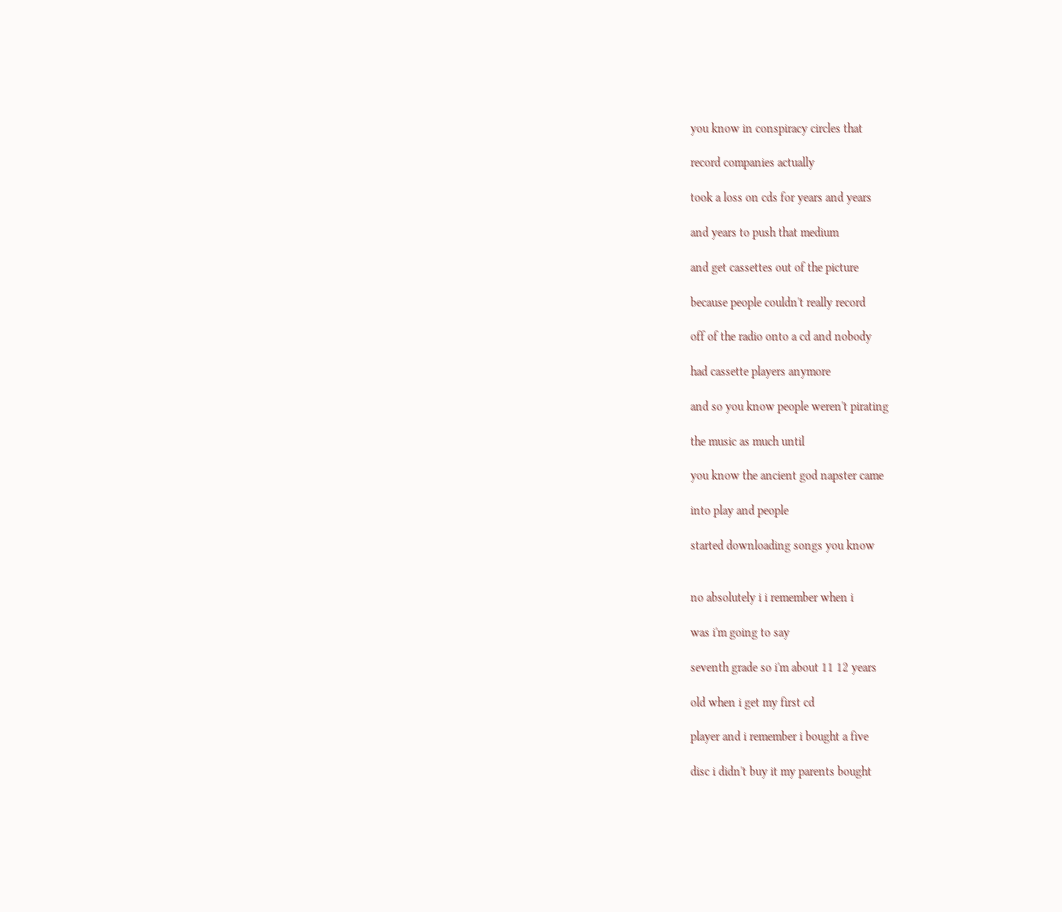you know in conspiracy circles that

record companies actually

took a loss on cds for years and years

and years to push that medium

and get cassettes out of the picture

because people couldn't really record

off of the radio onto a cd and nobody

had cassette players anymore

and so you know people weren't pirating

the music as much until

you know the ancient god napster came

into play and people

started downloading songs you know


no absolutely i i remember when i

was i'm going to say

seventh grade so i'm about 11 12 years

old when i get my first cd

player and i remember i bought a five

disc i didn't buy it my parents bought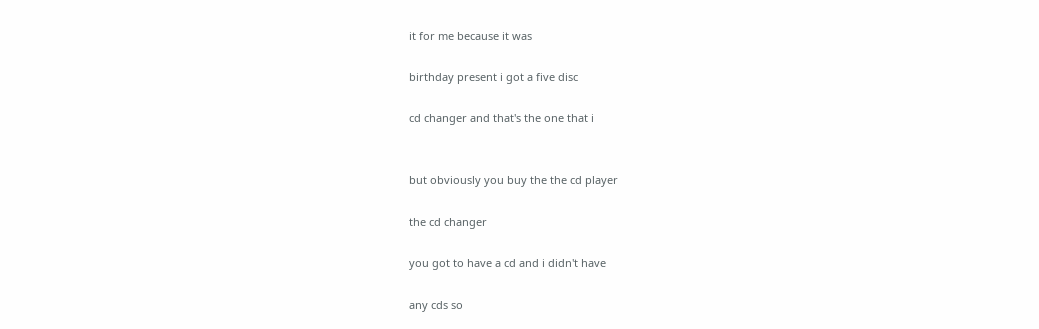it for me because it was

birthday present i got a five disc

cd changer and that's the one that i


but obviously you buy the the cd player

the cd changer

you got to have a cd and i didn't have

any cds so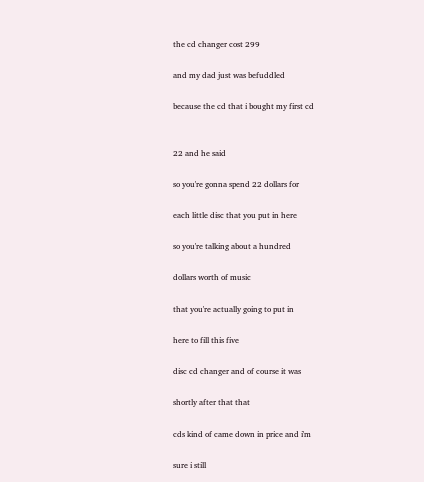the cd changer cost 299

and my dad just was befuddled

because the cd that i bought my first cd


22 and he said

so you're gonna spend 22 dollars for

each little disc that you put in here

so you're talking about a hundred

dollars worth of music

that you're actually going to put in

here to fill this five

disc cd changer and of course it was

shortly after that that

cds kind of came down in price and i'm

sure i still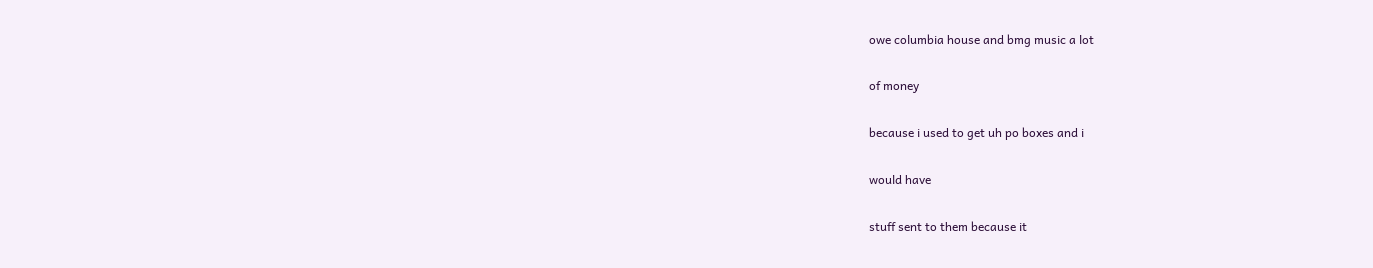owe columbia house and bmg music a lot

of money

because i used to get uh po boxes and i

would have

stuff sent to them because it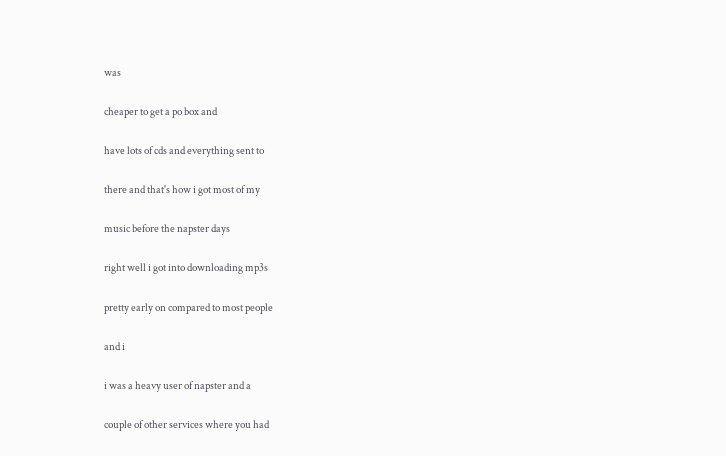was

cheaper to get a po box and

have lots of cds and everything sent to

there and that's how i got most of my

music before the napster days

right well i got into downloading mp3s

pretty early on compared to most people

and i

i was a heavy user of napster and a

couple of other services where you had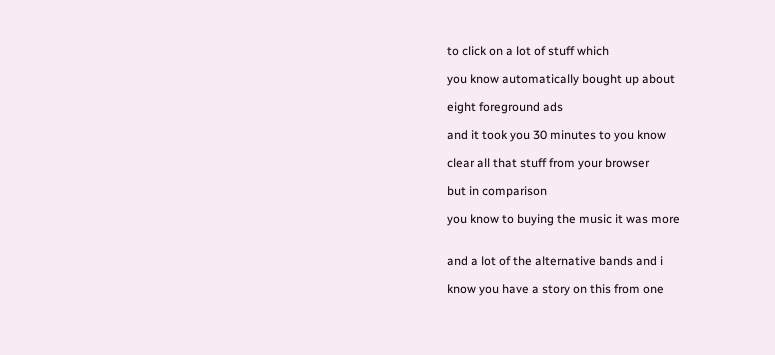to click on a lot of stuff which

you know automatically bought up about

eight foreground ads

and it took you 30 minutes to you know

clear all that stuff from your browser

but in comparison

you know to buying the music it was more


and a lot of the alternative bands and i

know you have a story on this from one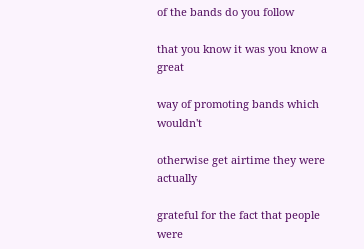of the bands do you follow

that you know it was you know a great

way of promoting bands which wouldn't

otherwise get airtime they were actually

grateful for the fact that people were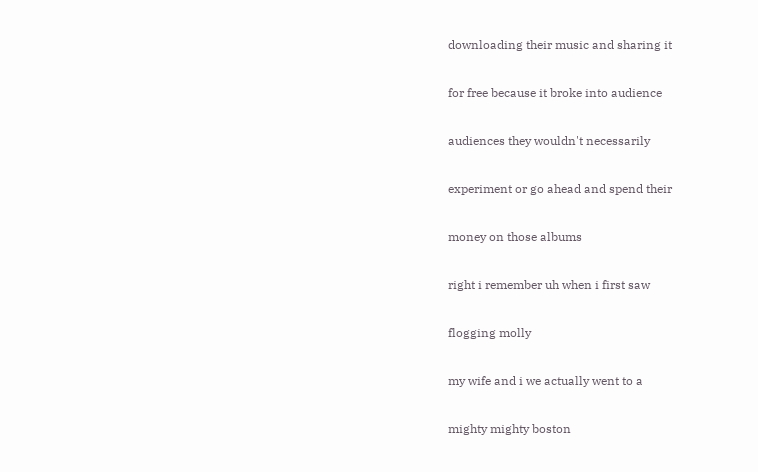downloading their music and sharing it

for free because it broke into audience

audiences they wouldn't necessarily

experiment or go ahead and spend their

money on those albums

right i remember uh when i first saw

flogging molly

my wife and i we actually went to a

mighty mighty boston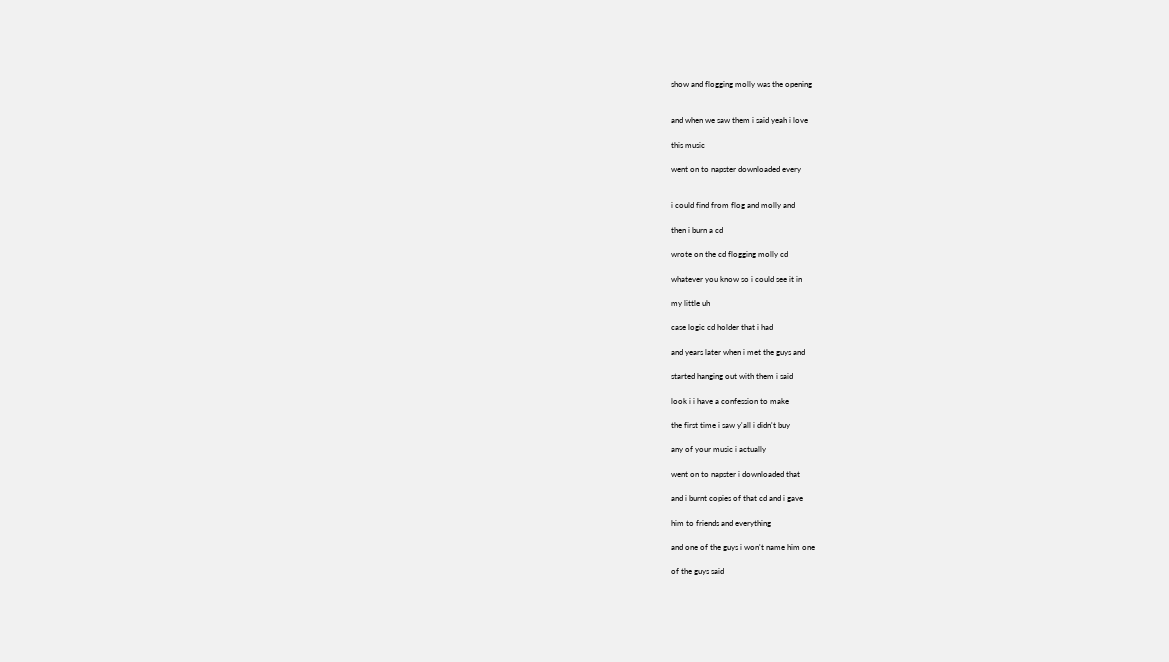show and flogging molly was the opening


and when we saw them i said yeah i love

this music

went on to napster downloaded every


i could find from flog and molly and

then i burn a cd

wrote on the cd flogging molly cd

whatever you know so i could see it in

my little uh

case logic cd holder that i had

and years later when i met the guys and

started hanging out with them i said

look i i have a confession to make

the first time i saw y'all i didn't buy

any of your music i actually

went on to napster i downloaded that

and i burnt copies of that cd and i gave

him to friends and everything

and one of the guys i won't name him one

of the guys said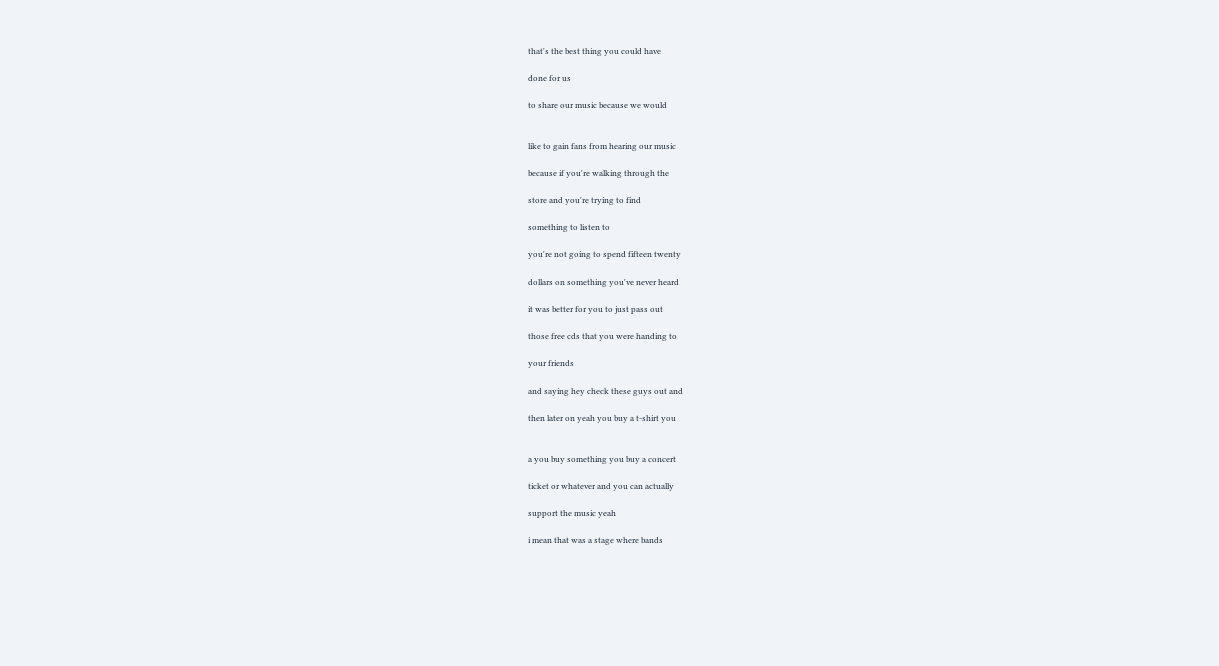that's the best thing you could have

done for us

to share our music because we would


like to gain fans from hearing our music

because if you're walking through the

store and you're trying to find

something to listen to

you're not going to spend fifteen twenty

dollars on something you've never heard

it was better for you to just pass out

those free cds that you were handing to

your friends

and saying hey check these guys out and

then later on yeah you buy a t-shirt you


a you buy something you buy a concert

ticket or whatever and you can actually

support the music yeah

i mean that was a stage where bands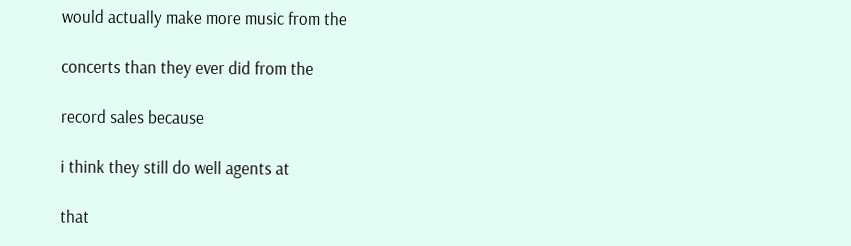would actually make more music from the

concerts than they ever did from the

record sales because

i think they still do well agents at

that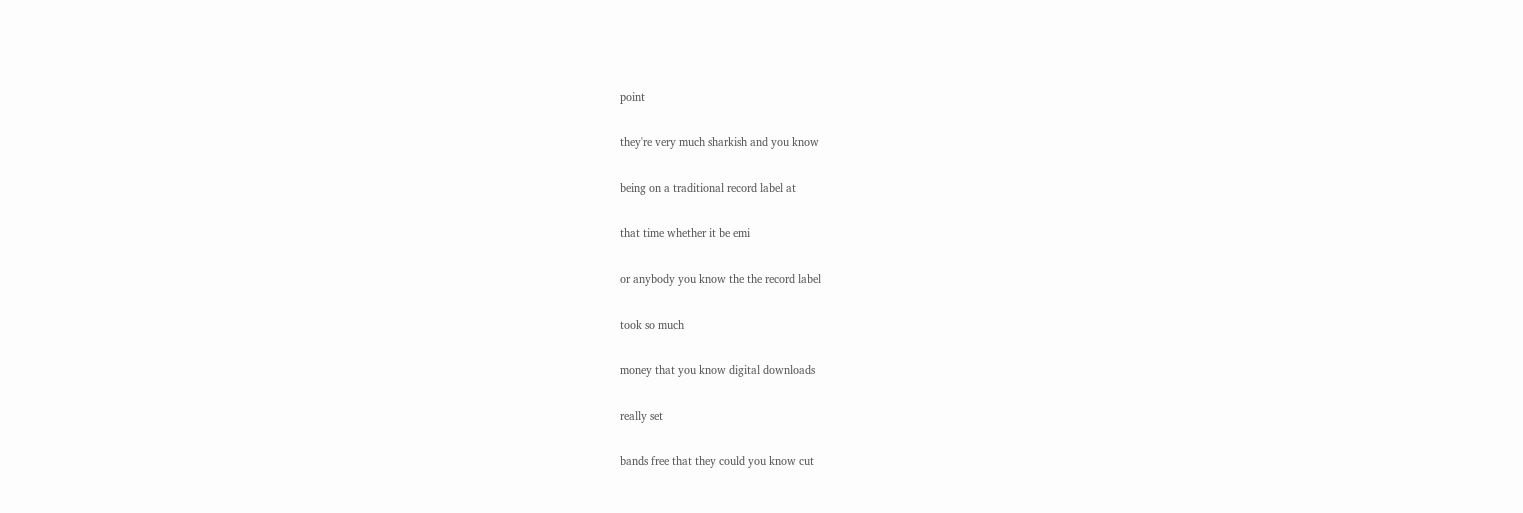point

they're very much sharkish and you know

being on a traditional record label at

that time whether it be emi

or anybody you know the the record label

took so much

money that you know digital downloads

really set

bands free that they could you know cut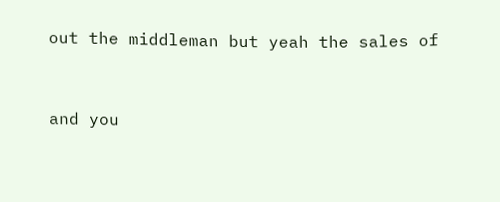out the middleman but yeah the sales of


and you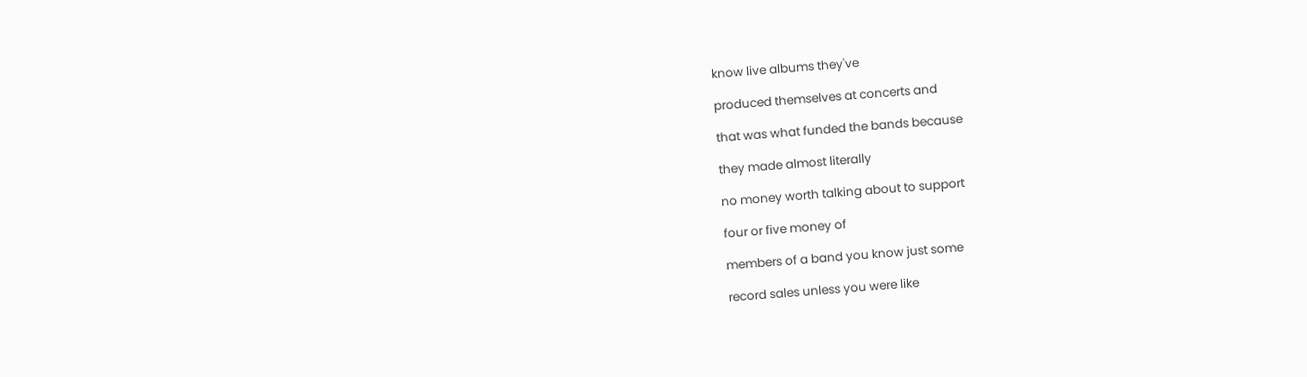know live albums they've

produced themselves at concerts and

that was what funded the bands because

they made almost literally

no money worth talking about to support

four or five money of

members of a band you know just some

record sales unless you were like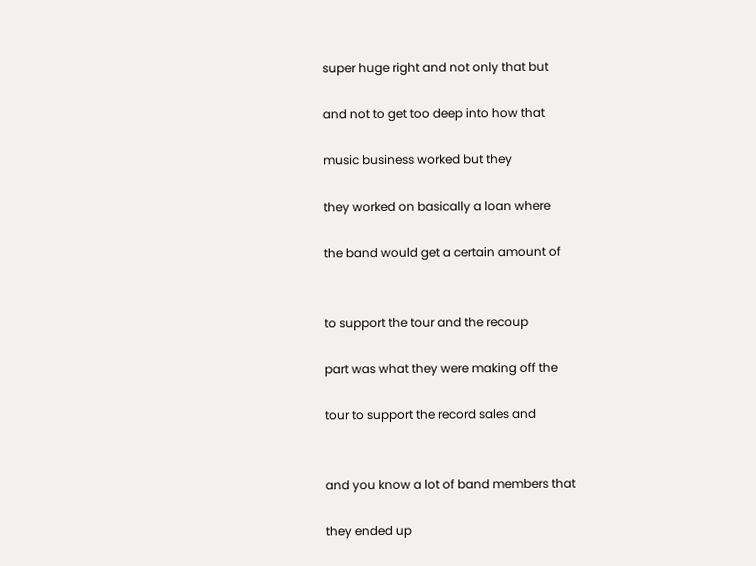super huge right and not only that but

and not to get too deep into how that

music business worked but they

they worked on basically a loan where

the band would get a certain amount of


to support the tour and the recoup

part was what they were making off the

tour to support the record sales and


and you know a lot of band members that

they ended up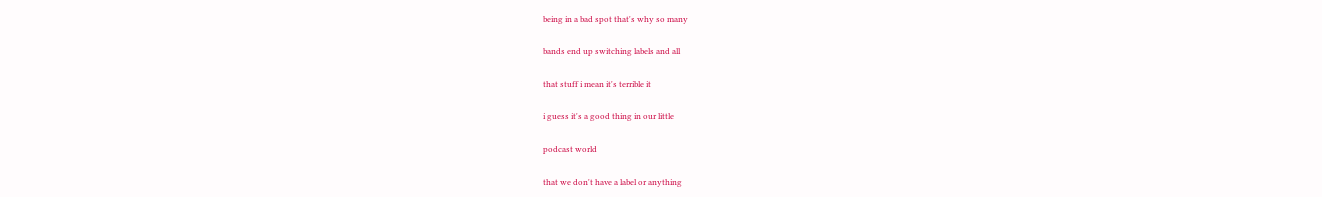being in a bad spot that's why so many

bands end up switching labels and all

that stuff i mean it's terrible it

i guess it's a good thing in our little

podcast world

that we don't have a label or anything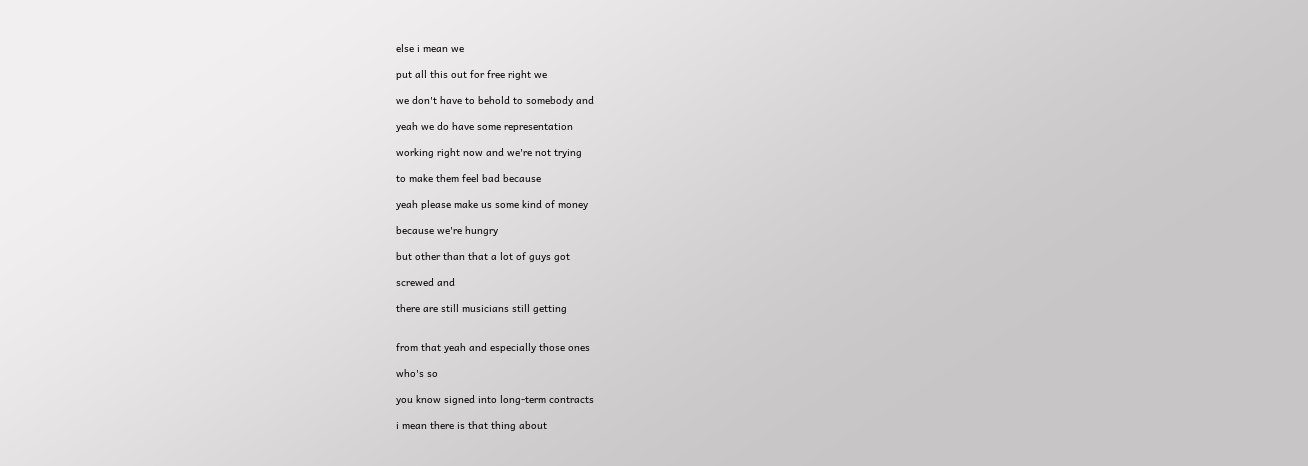else i mean we

put all this out for free right we

we don't have to behold to somebody and

yeah we do have some representation

working right now and we're not trying

to make them feel bad because

yeah please make us some kind of money

because we're hungry

but other than that a lot of guys got

screwed and

there are still musicians still getting


from that yeah and especially those ones

who's so

you know signed into long-term contracts

i mean there is that thing about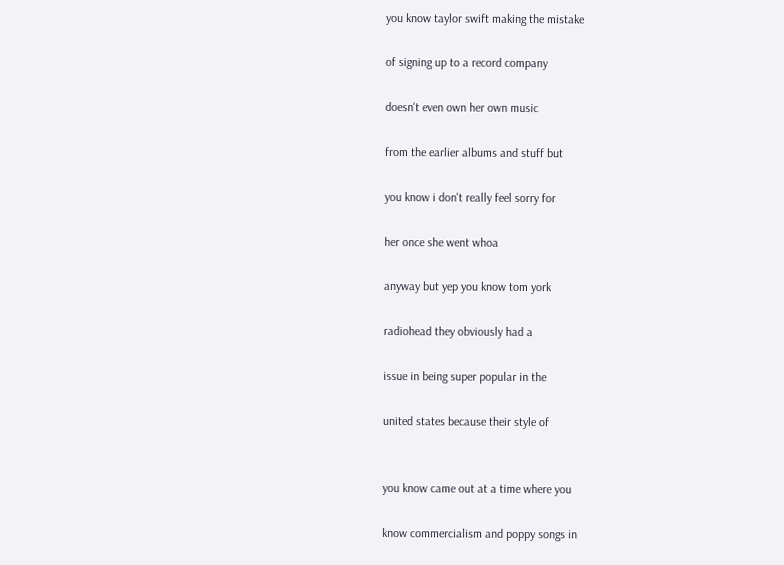you know taylor swift making the mistake

of signing up to a record company

doesn't even own her own music

from the earlier albums and stuff but

you know i don't really feel sorry for

her once she went whoa

anyway but yep you know tom york

radiohead they obviously had a

issue in being super popular in the

united states because their style of


you know came out at a time where you

know commercialism and poppy songs in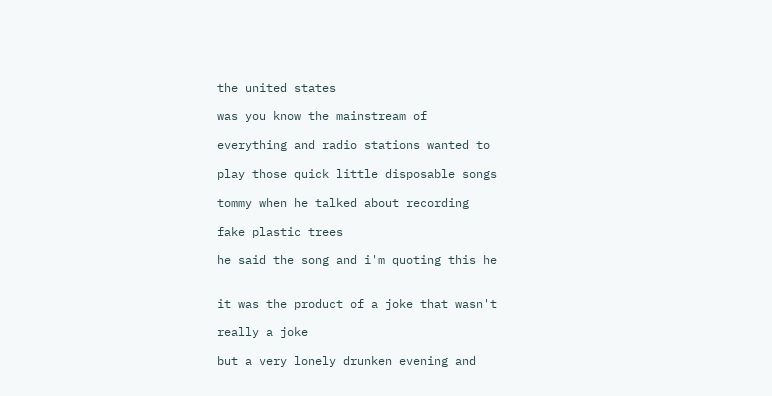the united states

was you know the mainstream of

everything and radio stations wanted to

play those quick little disposable songs

tommy when he talked about recording

fake plastic trees

he said the song and i'm quoting this he


it was the product of a joke that wasn't

really a joke

but a very lonely drunken evening and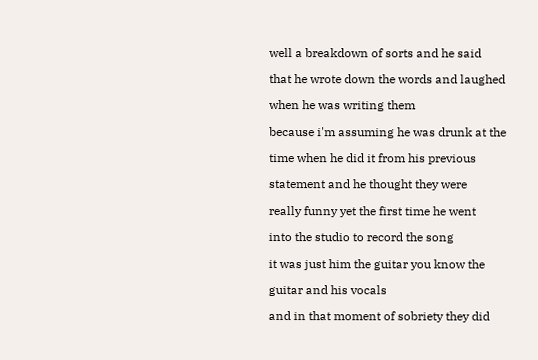well a breakdown of sorts and he said

that he wrote down the words and laughed

when he was writing them

because i'm assuming he was drunk at the

time when he did it from his previous

statement and he thought they were

really funny yet the first time he went

into the studio to record the song

it was just him the guitar you know the

guitar and his vocals

and in that moment of sobriety they did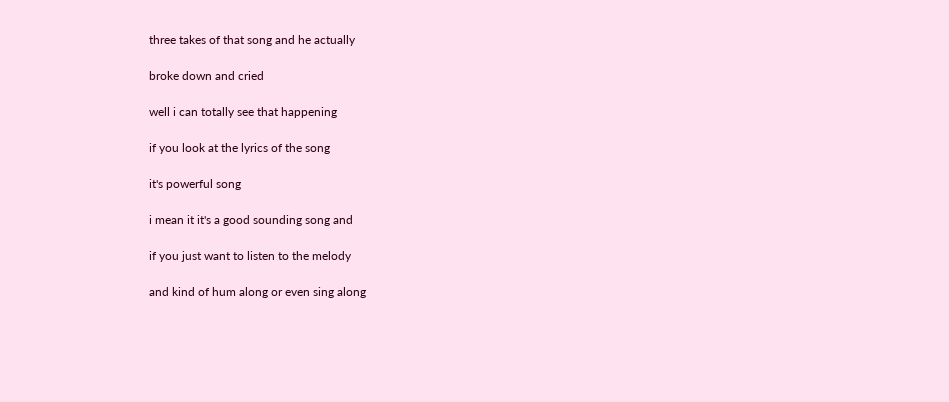three takes of that song and he actually

broke down and cried

well i can totally see that happening

if you look at the lyrics of the song

it's powerful song

i mean it it's a good sounding song and

if you just want to listen to the melody

and kind of hum along or even sing along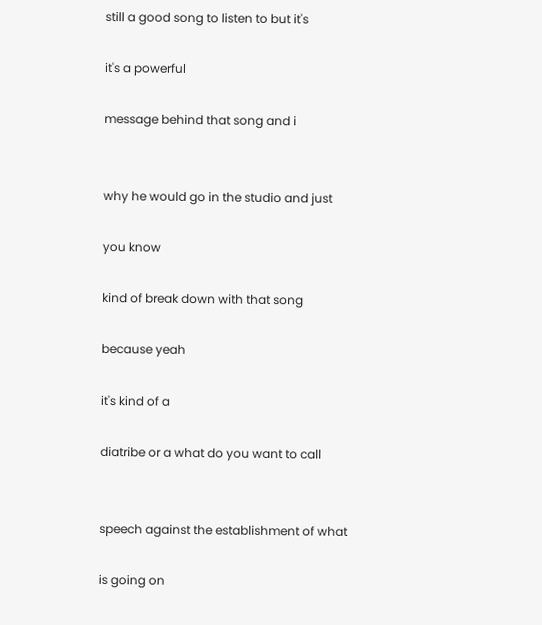still a good song to listen to but it's

it's a powerful

message behind that song and i


why he would go in the studio and just

you know

kind of break down with that song

because yeah

it's kind of a

diatribe or a what do you want to call


speech against the establishment of what

is going on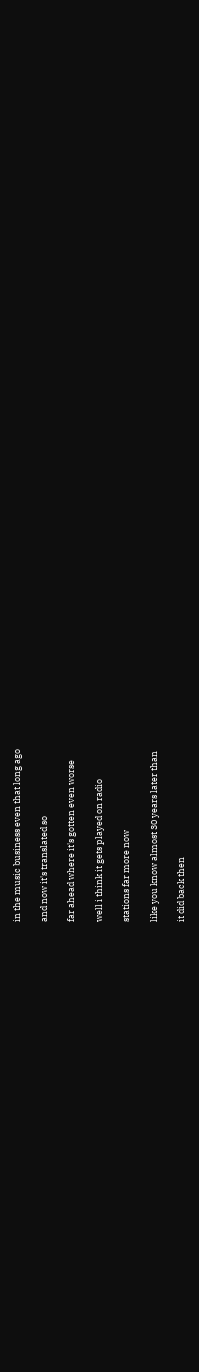in the music business even that long ago

and now it's translated so

far ahead where it's gotten even worse

well i think it gets played on radio

stations far more now

like you know almost 30 years later than

it did back then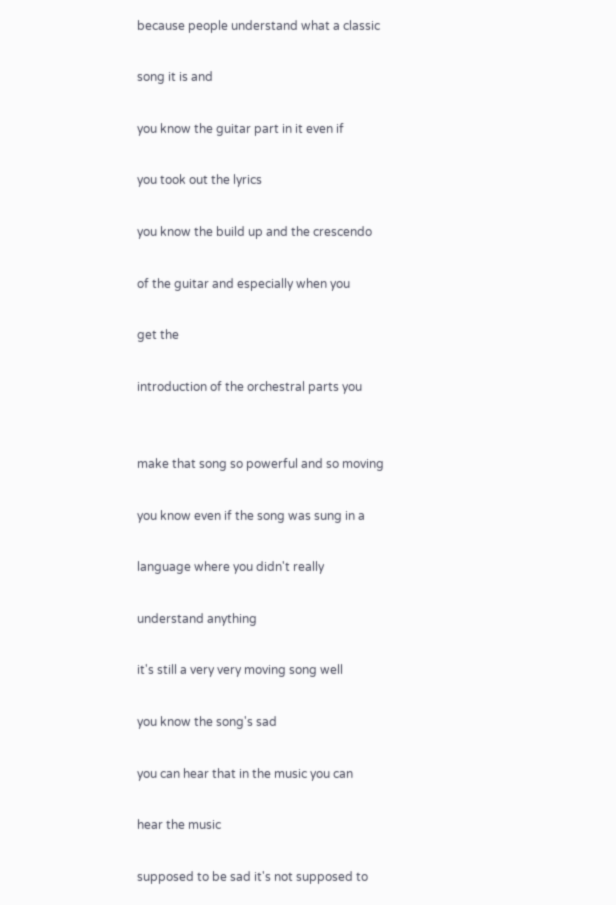because people understand what a classic

song it is and

you know the guitar part in it even if

you took out the lyrics

you know the build up and the crescendo

of the guitar and especially when you

get the

introduction of the orchestral parts you


make that song so powerful and so moving

you know even if the song was sung in a

language where you didn't really

understand anything

it's still a very very moving song well

you know the song's sad

you can hear that in the music you can

hear the music

supposed to be sad it's not supposed to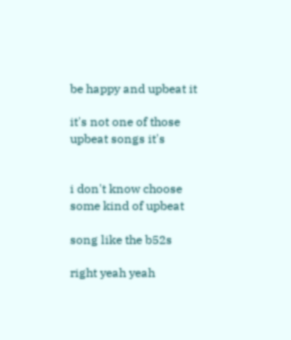be happy and upbeat it

it's not one of those upbeat songs it's


i don't know choose some kind of upbeat

song like the b52s

right yeah yeah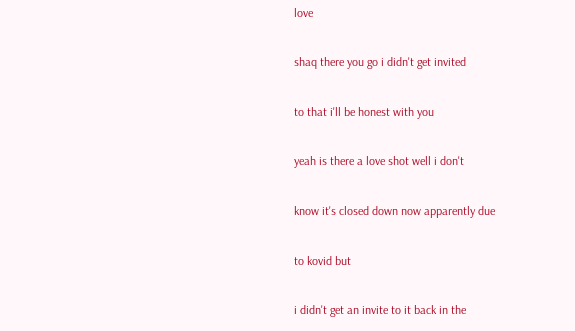love

shaq there you go i didn't get invited

to that i'll be honest with you

yeah is there a love shot well i don't

know it's closed down now apparently due

to kovid but

i didn't get an invite to it back in the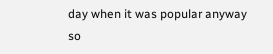day when it was popular anyway so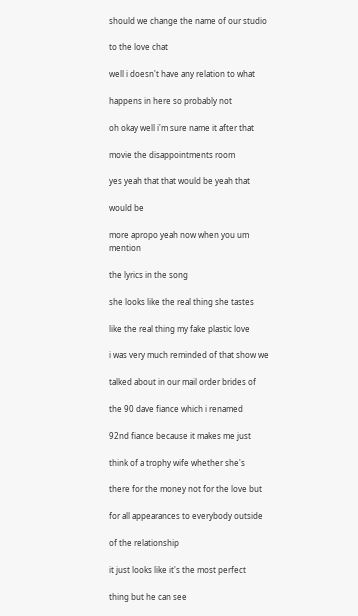should we change the name of our studio

to the love chat

well i doesn't have any relation to what

happens in here so probably not

oh okay well i'm sure name it after that

movie the disappointments room

yes yeah that that would be yeah that

would be

more apropo yeah now when you um mention

the lyrics in the song

she looks like the real thing she tastes

like the real thing my fake plastic love

i was very much reminded of that show we

talked about in our mail order brides of

the 90 dave fiance which i renamed

92nd fiance because it makes me just

think of a trophy wife whether she's

there for the money not for the love but

for all appearances to everybody outside

of the relationship

it just looks like it's the most perfect

thing but he can see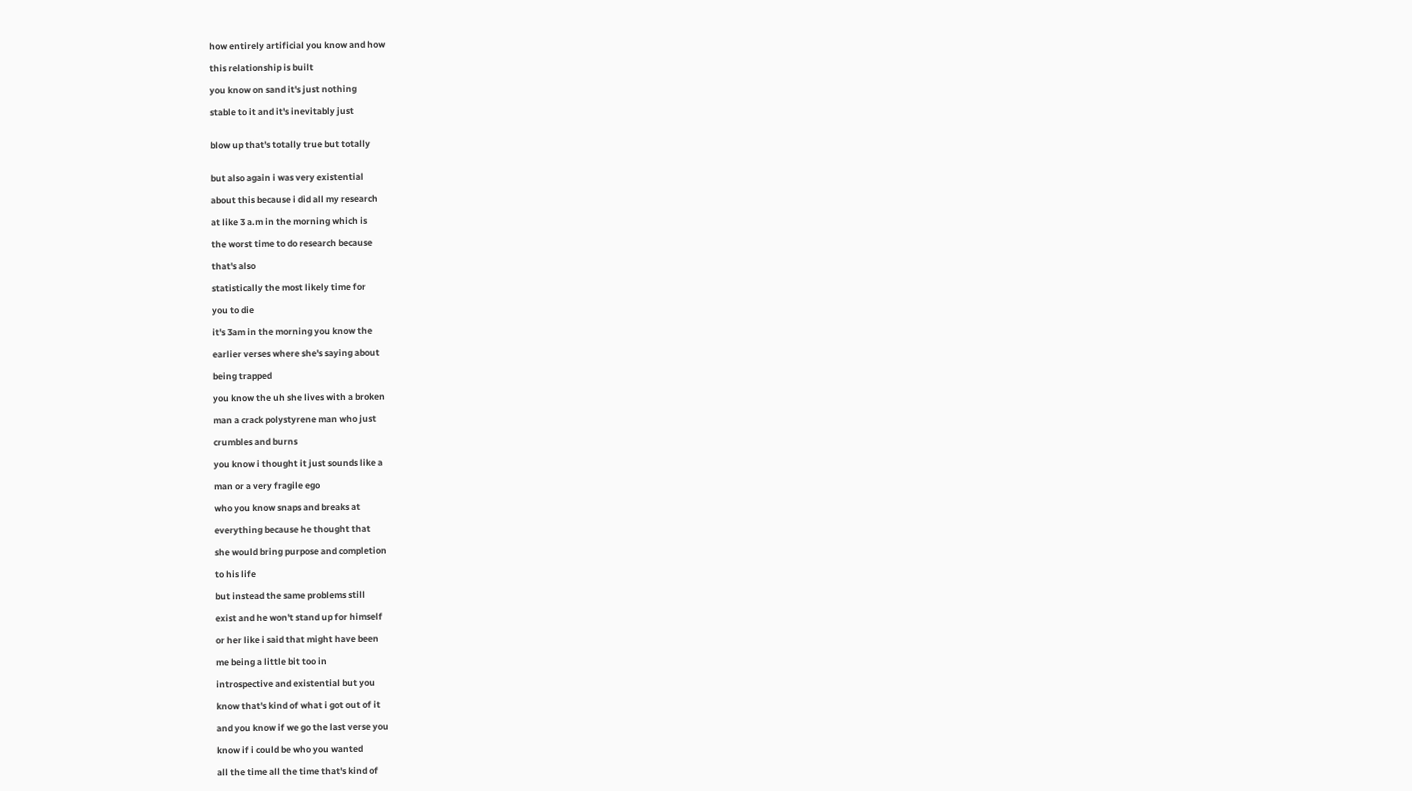how entirely artificial you know and how

this relationship is built

you know on sand it's just nothing

stable to it and it's inevitably just


blow up that's totally true but totally


but also again i was very existential

about this because i did all my research

at like 3 a.m in the morning which is

the worst time to do research because

that's also

statistically the most likely time for

you to die

it's 3am in the morning you know the

earlier verses where she's saying about

being trapped

you know the uh she lives with a broken

man a crack polystyrene man who just

crumbles and burns

you know i thought it just sounds like a

man or a very fragile ego

who you know snaps and breaks at

everything because he thought that

she would bring purpose and completion

to his life

but instead the same problems still

exist and he won't stand up for himself

or her like i said that might have been

me being a little bit too in

introspective and existential but you

know that's kind of what i got out of it

and you know if we go the last verse you

know if i could be who you wanted

all the time all the time that's kind of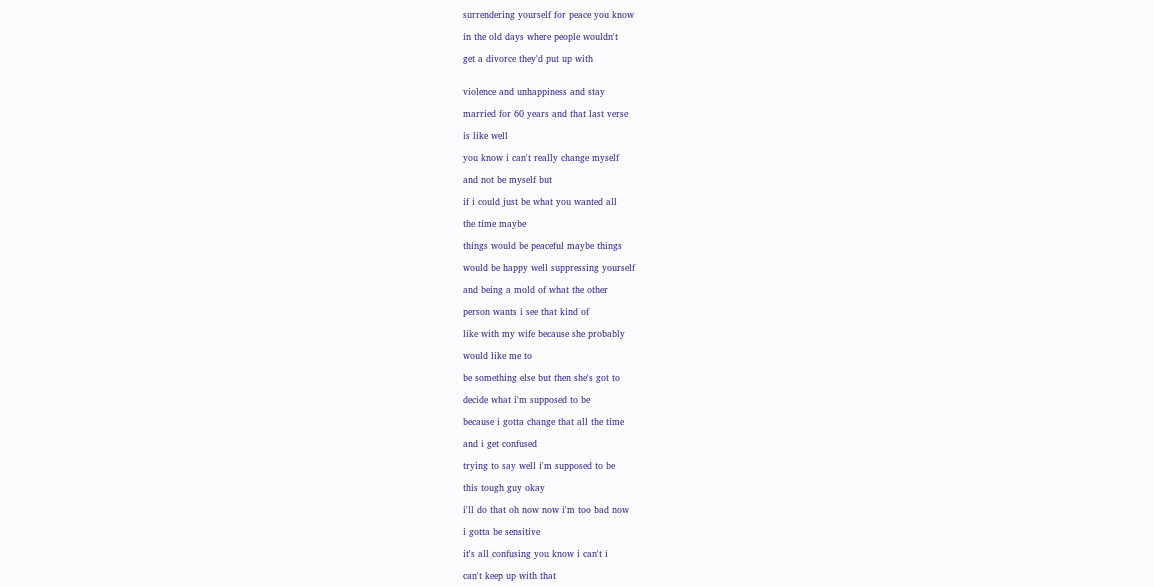surrendering yourself for peace you know

in the old days where people wouldn't

get a divorce they'd put up with


violence and unhappiness and stay

married for 60 years and that last verse

is like well

you know i can't really change myself

and not be myself but

if i could just be what you wanted all

the time maybe

things would be peaceful maybe things

would be happy well suppressing yourself

and being a mold of what the other

person wants i see that kind of

like with my wife because she probably

would like me to

be something else but then she's got to

decide what i'm supposed to be

because i gotta change that all the time

and i get confused

trying to say well i'm supposed to be

this tough guy okay

i'll do that oh now now i'm too bad now

i gotta be sensitive

it's all confusing you know i can't i

can't keep up with that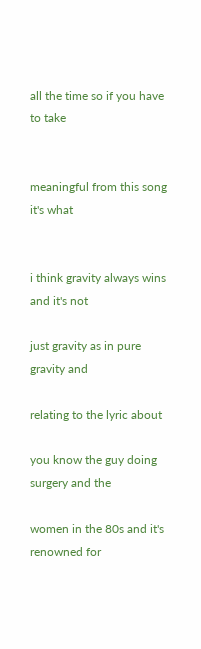all the time so if you have to take


meaningful from this song it's what


i think gravity always wins and it's not

just gravity as in pure gravity and

relating to the lyric about

you know the guy doing surgery and the

women in the 80s and it's renowned for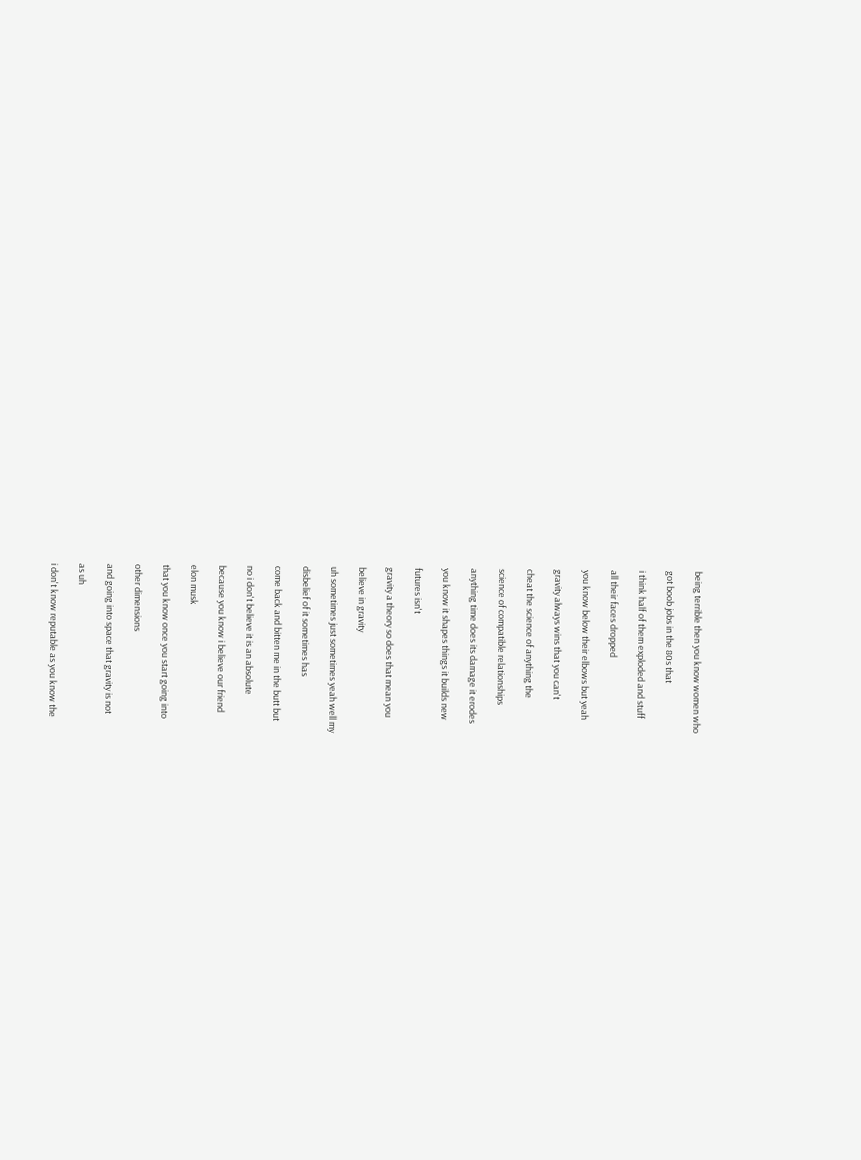being terrible then you know women who

got boob jobs in the 80s that

i think half of them exploded and stuff

all their faces dropped

you know below their elbows but yeah

gravity always wins that you can't

cheat the science of anything the

science of compatible relationships

anything time does its damage it erodes

you know it shapes things it builds new

futures isn't

gravity a theory so does that mean you

believe in gravity

uh sometimes just sometimes yeah well my

disbelief of it sometimes has

come back and bitten me in the butt but

no i don't believe it is an absolute

because you know i believe our friend

elon musk

that you know once you start going into

other dimensions

and going into space that gravity is not

as uh

i don't know reputable as you know the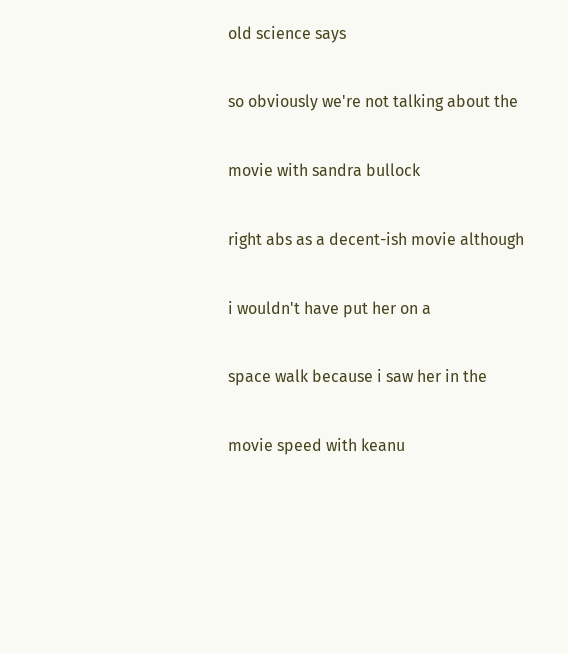old science says

so obviously we're not talking about the

movie with sandra bullock

right abs as a decent-ish movie although

i wouldn't have put her on a

space walk because i saw her in the

movie speed with keanu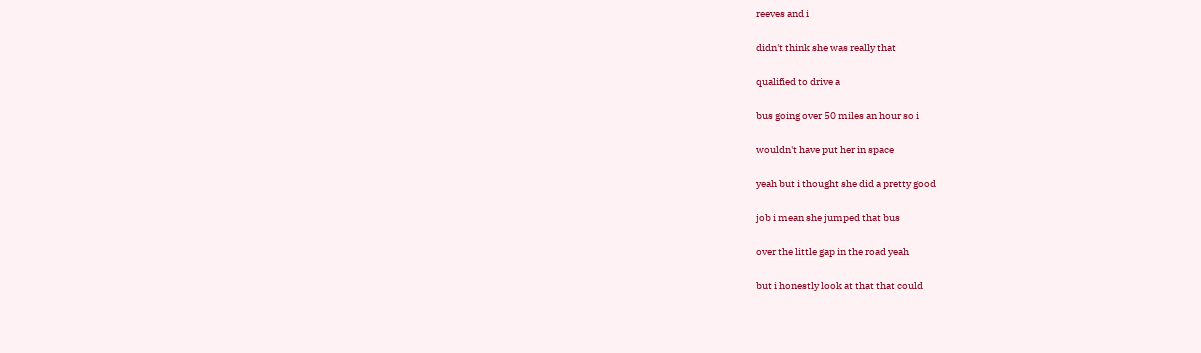reeves and i

didn't think she was really that

qualified to drive a

bus going over 50 miles an hour so i

wouldn't have put her in space

yeah but i thought she did a pretty good

job i mean she jumped that bus

over the little gap in the road yeah

but i honestly look at that that could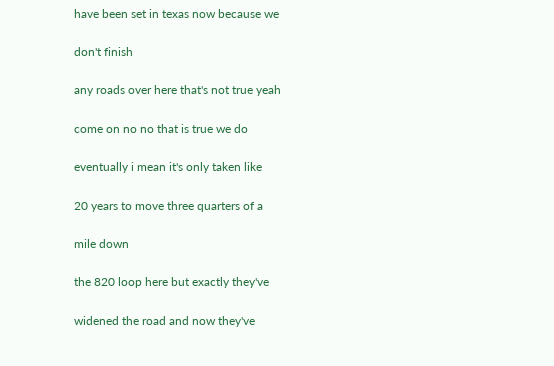have been set in texas now because we

don't finish

any roads over here that's not true yeah

come on no no that is true we do

eventually i mean it's only taken like

20 years to move three quarters of a

mile down

the 820 loop here but exactly they've

widened the road and now they've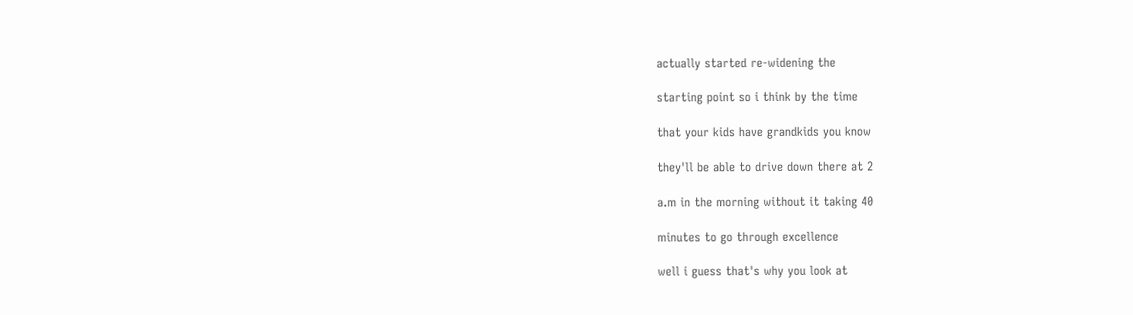actually started re-widening the

starting point so i think by the time

that your kids have grandkids you know

they'll be able to drive down there at 2

a.m in the morning without it taking 40

minutes to go through excellence

well i guess that's why you look at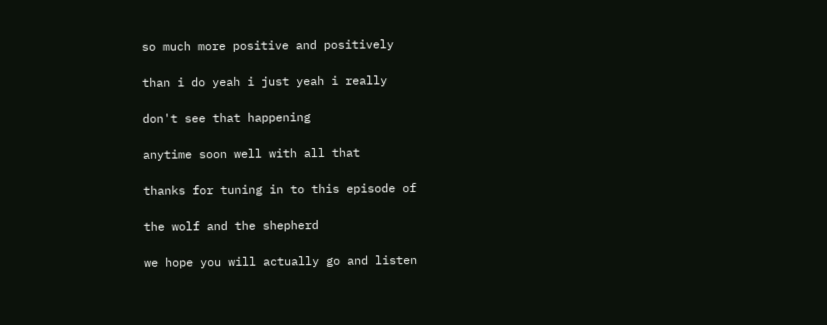so much more positive and positively

than i do yeah i just yeah i really

don't see that happening

anytime soon well with all that

thanks for tuning in to this episode of

the wolf and the shepherd

we hope you will actually go and listen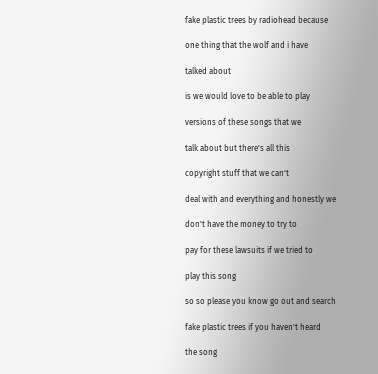fake plastic trees by radiohead because

one thing that the wolf and i have

talked about

is we would love to be able to play

versions of these songs that we

talk about but there's all this

copyright stuff that we can't

deal with and everything and honestly we

don't have the money to try to

pay for these lawsuits if we tried to

play this song

so so please you know go out and search

fake plastic trees if you haven't heard

the song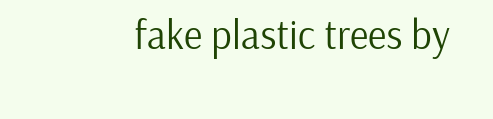fake plastic trees by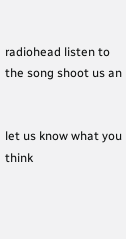radiohead listen to the song shoot us an


let us know what you think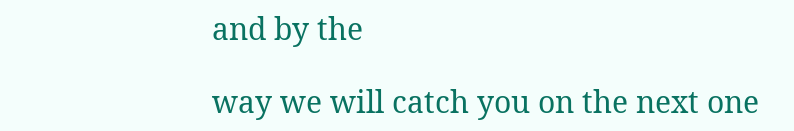and by the

way we will catch you on the next one